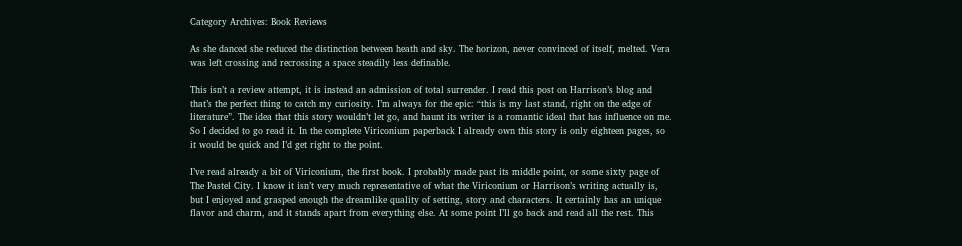Category Archives: Book Reviews

As she danced she reduced the distinction between heath and sky. The horizon, never convinced of itself, melted. Vera was left crossing and recrossing a space steadily less definable.

This isn’t a review attempt, it is instead an admission of total surrender. I read this post on Harrison’s blog and that’s the perfect thing to catch my curiosity. I’m always for the epic: “this is my last stand, right on the edge of literature”. The idea that this story wouldn’t let go, and haunt its writer is a romantic ideal that has influence on me. So I decided to go read it. In the complete Viriconium paperback I already own this story is only eighteen pages, so it would be quick and I’d get right to the point.

I’ve read already a bit of Viriconium, the first book. I probably made past its middle point, or some sixty page of The Pastel City. I know it isn’t very much representative of what the Viriconium or Harrison’s writing actually is, but I enjoyed and grasped enough the dreamlike quality of setting, story and characters. It certainly has an unique flavor and charm, and it stands apart from everything else. At some point I’ll go back and read all the rest. This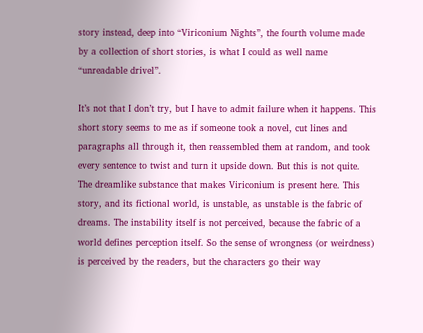story instead, deep into “Viriconium Nights”, the fourth volume made by a collection of short stories, is what I could as well name “unreadable drivel”.

It’s not that I don’t try, but I have to admit failure when it happens. This short story seems to me as if someone took a novel, cut lines and paragraphs all through it, then reassembled them at random, and took every sentence to twist and turn it upside down. But this is not quite. The dreamlike substance that makes Viriconium is present here. This story, and its fictional world, is unstable, as unstable is the fabric of dreams. The instability itself is not perceived, because the fabric of a world defines perception itself. So the sense of wrongness (or weirdness) is perceived by the readers, but the characters go their way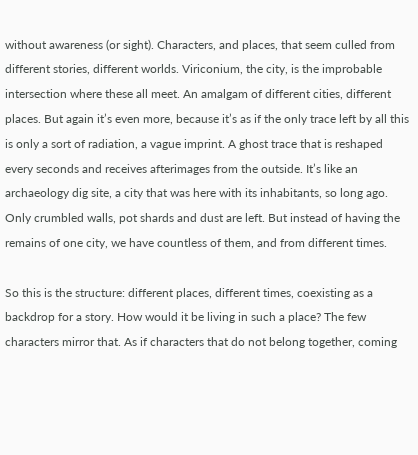without awareness (or sight). Characters, and places, that seem culled from different stories, different worlds. Viriconium, the city, is the improbable intersection where these all meet. An amalgam of different cities, different places. But again it’s even more, because it’s as if the only trace left by all this is only a sort of radiation, a vague imprint. A ghost trace that is reshaped every seconds and receives afterimages from the outside. It’s like an archaeology dig site, a city that was here with its inhabitants, so long ago. Only crumbled walls, pot shards and dust are left. But instead of having the remains of one city, we have countless of them, and from different times.

So this is the structure: different places, different times, coexisting as a backdrop for a story. How would it be living in such a place? The few characters mirror that. As if characters that do not belong together, coming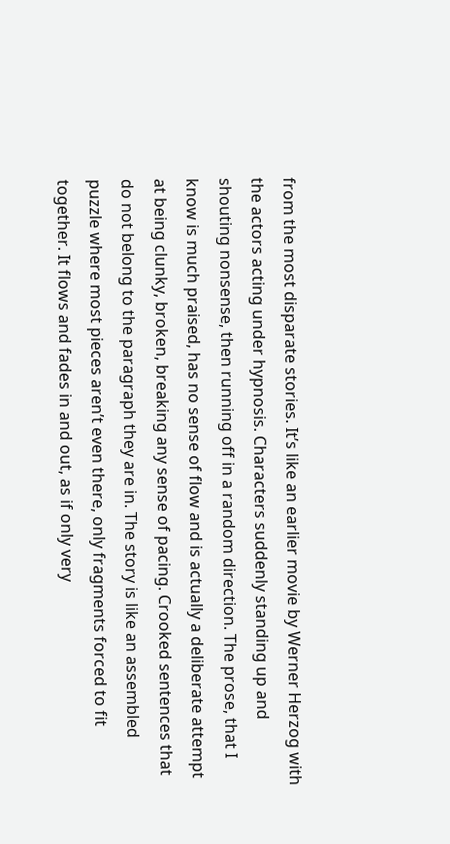from the most disparate stories. It’s like an earlier movie by Werner Herzog with the actors acting under hypnosis. Characters suddenly standing up and shouting nonsense, then running off in a random direction. The prose, that I know is much praised, has no sense of flow and is actually a deliberate attempt at being clunky, broken, breaking any sense of pacing. Crooked sentences that do not belong to the paragraph they are in. The story is like an assembled puzzle where most pieces aren’t even there, only fragments forced to fit together. It flows and fades in and out, as if only very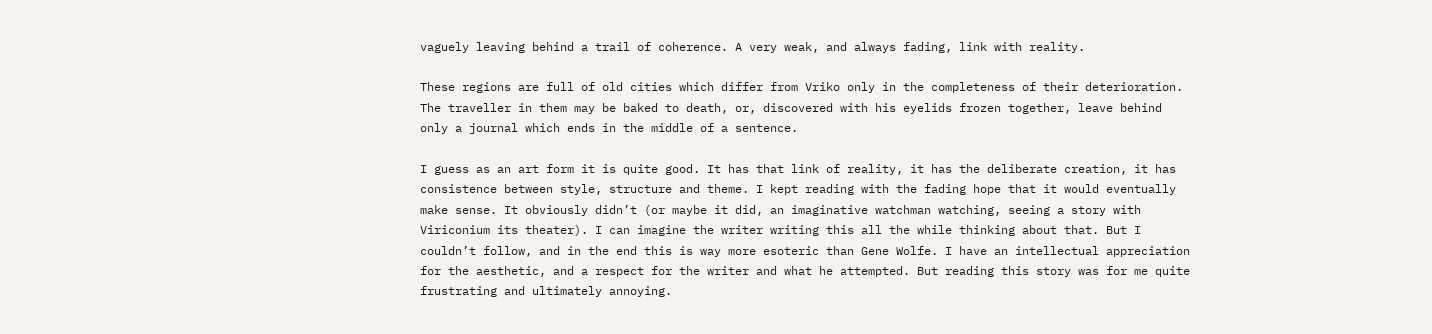vaguely leaving behind a trail of coherence. A very weak, and always fading, link with reality.

These regions are full of old cities which differ from Vriko only in the completeness of their deterioration. The traveller in them may be baked to death, or, discovered with his eyelids frozen together, leave behind only a journal which ends in the middle of a sentence.

I guess as an art form it is quite good. It has that link of reality, it has the deliberate creation, it has consistence between style, structure and theme. I kept reading with the fading hope that it would eventually make sense. It obviously didn’t (or maybe it did, an imaginative watchman watching, seeing a story with Viriconium its theater). I can imagine the writer writing this all the while thinking about that. But I couldn’t follow, and in the end this is way more esoteric than Gene Wolfe. I have an intellectual appreciation for the aesthetic, and a respect for the writer and what he attempted. But reading this story was for me quite frustrating and ultimately annoying.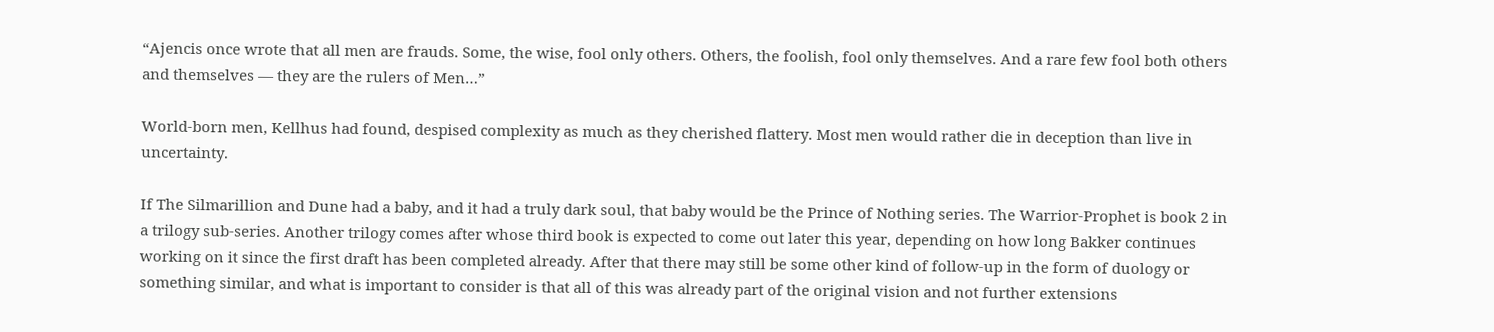“Ajencis once wrote that all men are frauds. Some, the wise, fool only others. Others, the foolish, fool only themselves. And a rare few fool both others and themselves — they are the rulers of Men…”

World-born men, Kellhus had found, despised complexity as much as they cherished flattery. Most men would rather die in deception than live in uncertainty.

If The Silmarillion and Dune had a baby, and it had a truly dark soul, that baby would be the Prince of Nothing series. The Warrior-Prophet is book 2 in a trilogy sub-series. Another trilogy comes after whose third book is expected to come out later this year, depending on how long Bakker continues working on it since the first draft has been completed already. After that there may still be some other kind of follow-up in the form of duology or something similar, and what is important to consider is that all of this was already part of the original vision and not further extensions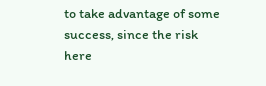to take advantage of some success, since the risk here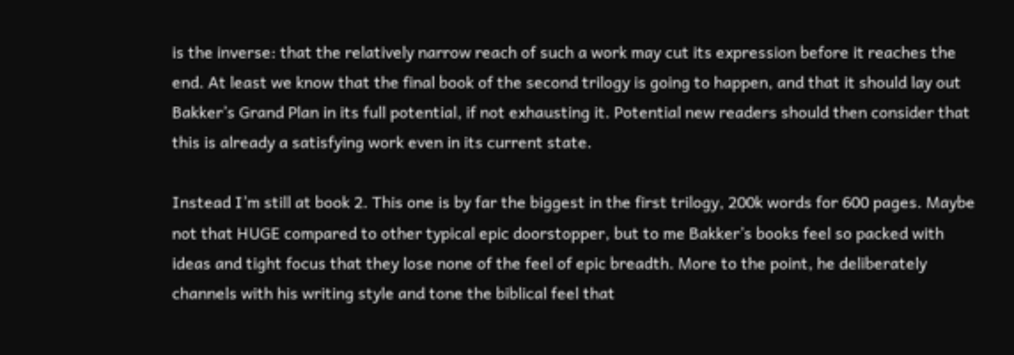is the inverse: that the relatively narrow reach of such a work may cut its expression before it reaches the end. At least we know that the final book of the second trilogy is going to happen, and that it should lay out Bakker’s Grand Plan in its full potential, if not exhausting it. Potential new readers should then consider that this is already a satisfying work even in its current state.

Instead I’m still at book 2. This one is by far the biggest in the first trilogy, 200k words for 600 pages. Maybe not that HUGE compared to other typical epic doorstopper, but to me Bakker’s books feel so packed with ideas and tight focus that they lose none of the feel of epic breadth. More to the point, he deliberately channels with his writing style and tone the biblical feel that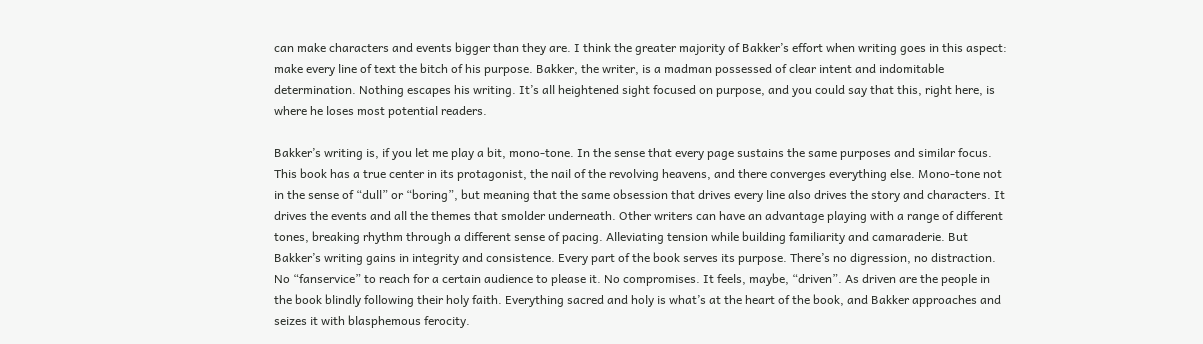can make characters and events bigger than they are. I think the greater majority of Bakker’s effort when writing goes in this aspect: make every line of text the bitch of his purpose. Bakker, the writer, is a madman possessed of clear intent and indomitable determination. Nothing escapes his writing. It’s all heightened sight focused on purpose, and you could say that this, right here, is where he loses most potential readers.

Bakker’s writing is, if you let me play a bit, mono-tone. In the sense that every page sustains the same purposes and similar focus. This book has a true center in its protagonist, the nail of the revolving heavens, and there converges everything else. Mono-tone not in the sense of “dull” or “boring”, but meaning that the same obsession that drives every line also drives the story and characters. It drives the events and all the themes that smolder underneath. Other writers can have an advantage playing with a range of different tones, breaking rhythm through a different sense of pacing. Alleviating tension while building familiarity and camaraderie. But Bakker’s writing gains in integrity and consistence. Every part of the book serves its purpose. There’s no digression, no distraction. No “fanservice” to reach for a certain audience to please it. No compromises. It feels, maybe, “driven”. As driven are the people in the book blindly following their holy faith. Everything sacred and holy is what’s at the heart of the book, and Bakker approaches and seizes it with blasphemous ferocity.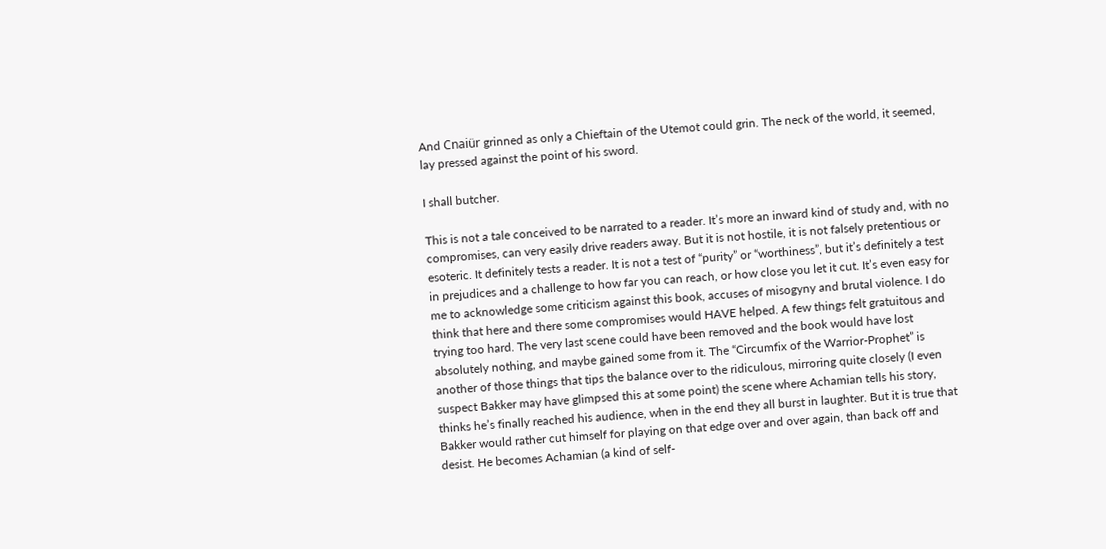And Cnaiür grinned as only a Chieftain of the Utemot could grin. The neck of the world, it seemed, lay pressed against the point of his sword.

I shall butcher.

This is not a tale conceived to be narrated to a reader. It’s more an inward kind of study and, with no compromises, can very easily drive readers away. But it is not hostile, it is not falsely pretentious or esoteric. It definitely tests a reader. It is not a test of “purity” or “worthiness”, but it’s definitely a test in prejudices and a challenge to how far you can reach, or how close you let it cut. It’s even easy for me to acknowledge some criticism against this book, accuses of misogyny and brutal violence. I do think that here and there some compromises would HAVE helped. A few things felt gratuitous and trying too hard. The very last scene could have been removed and the book would have lost absolutely nothing, and maybe gained some from it. The “Circumfix of the Warrior-Prophet” is another of those things that tips the balance over to the ridiculous, mirroring quite closely (I even suspect Bakker may have glimpsed this at some point) the scene where Achamian tells his story, thinks he’s finally reached his audience, when in the end they all burst in laughter. But it is true that Bakker would rather cut himself for playing on that edge over and over again, than back off and desist. He becomes Achamian (a kind of self-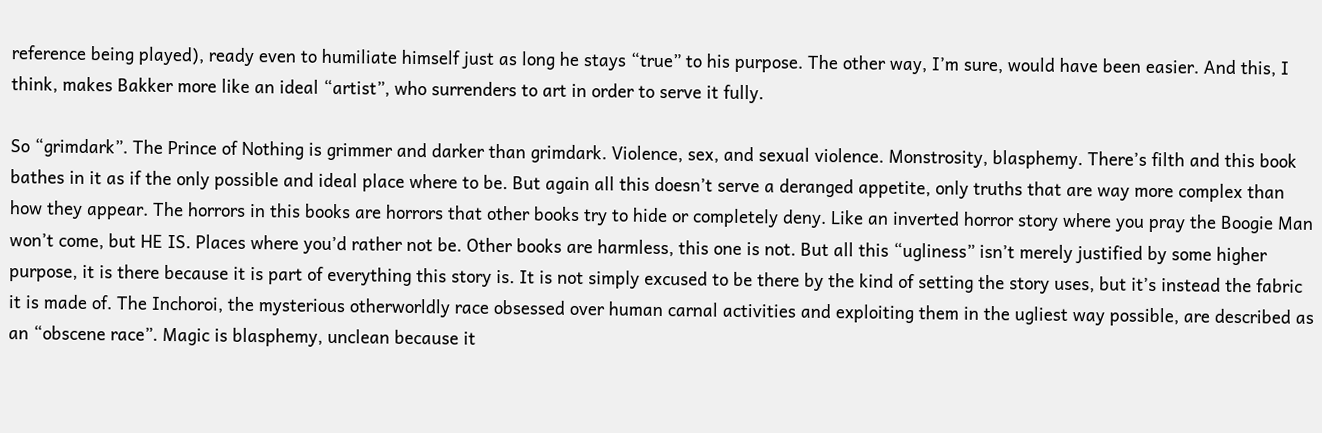reference being played), ready even to humiliate himself just as long he stays “true” to his purpose. The other way, I’m sure, would have been easier. And this, I think, makes Bakker more like an ideal “artist”, who surrenders to art in order to serve it fully.

So “grimdark”. The Prince of Nothing is grimmer and darker than grimdark. Violence, sex, and sexual violence. Monstrosity, blasphemy. There’s filth and this book bathes in it as if the only possible and ideal place where to be. But again all this doesn’t serve a deranged appetite, only truths that are way more complex than how they appear. The horrors in this books are horrors that other books try to hide or completely deny. Like an inverted horror story where you pray the Boogie Man won’t come, but HE IS. Places where you’d rather not be. Other books are harmless, this one is not. But all this “ugliness” isn’t merely justified by some higher purpose, it is there because it is part of everything this story is. It is not simply excused to be there by the kind of setting the story uses, but it’s instead the fabric it is made of. The Inchoroi, the mysterious otherworldly race obsessed over human carnal activities and exploiting them in the ugliest way possible, are described as an “obscene race”. Magic is blasphemy, unclean because it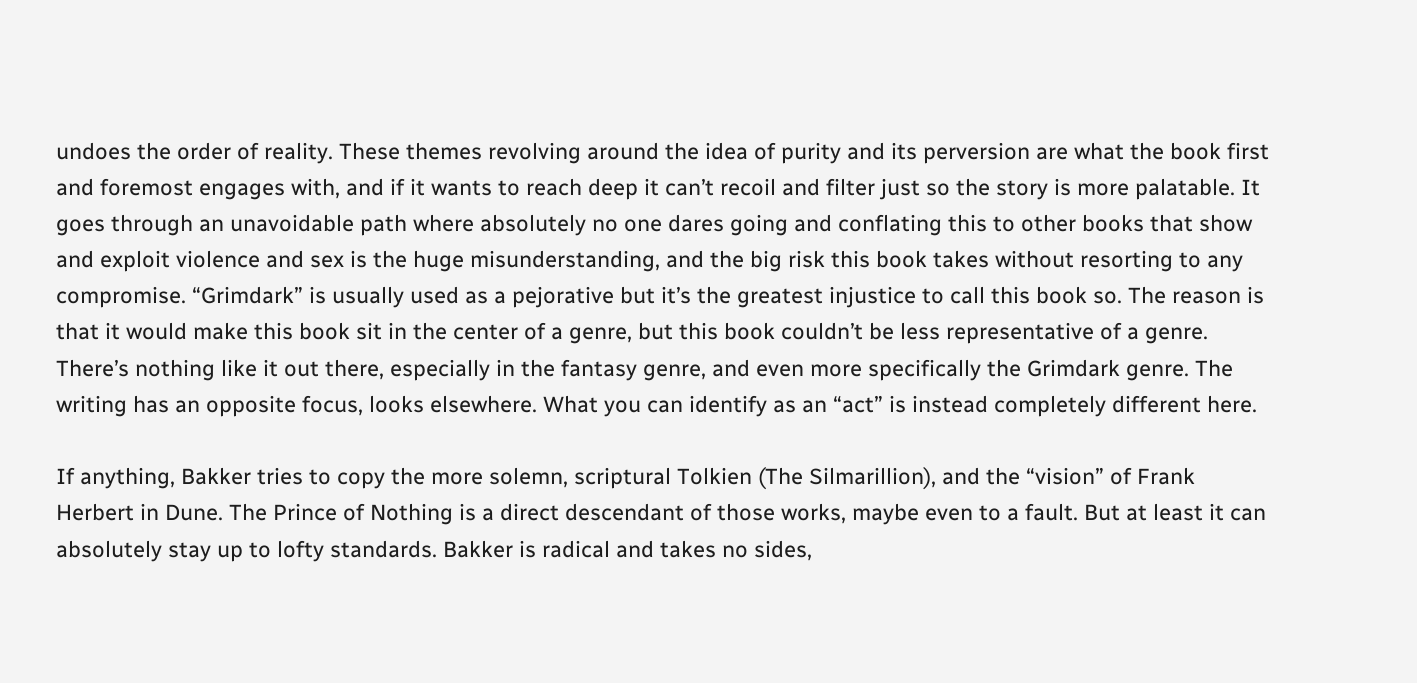undoes the order of reality. These themes revolving around the idea of purity and its perversion are what the book first and foremost engages with, and if it wants to reach deep it can’t recoil and filter just so the story is more palatable. It goes through an unavoidable path where absolutely no one dares going and conflating this to other books that show and exploit violence and sex is the huge misunderstanding, and the big risk this book takes without resorting to any compromise. “Grimdark” is usually used as a pejorative but it’s the greatest injustice to call this book so. The reason is that it would make this book sit in the center of a genre, but this book couldn’t be less representative of a genre. There’s nothing like it out there, especially in the fantasy genre, and even more specifically the Grimdark genre. The writing has an opposite focus, looks elsewhere. What you can identify as an “act” is instead completely different here.

If anything, Bakker tries to copy the more solemn, scriptural Tolkien (The Silmarillion), and the “vision” of Frank Herbert in Dune. The Prince of Nothing is a direct descendant of those works, maybe even to a fault. But at least it can absolutely stay up to lofty standards. Bakker is radical and takes no sides,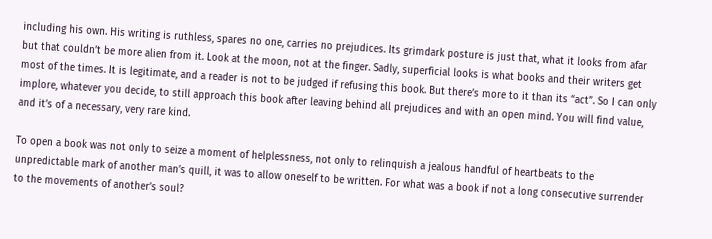including his own. His writing is ruthless, spares no one, carries no prejudices. Its grimdark posture is just that, what it looks from afar but that couldn’t be more alien from it. Look at the moon, not at the finger. Sadly, superficial looks is what books and their writers get most of the times. It is legitimate, and a reader is not to be judged if refusing this book. But there’s more to it than its “act”. So I can only implore, whatever you decide, to still approach this book after leaving behind all prejudices and with an open mind. You will find value, and it’s of a necessary, very rare kind.

To open a book was not only to seize a moment of helplessness, not only to relinquish a jealous handful of heartbeats to the unpredictable mark of another man’s quill, it was to allow oneself to be written. For what was a book if not a long consecutive surrender to the movements of another’s soul?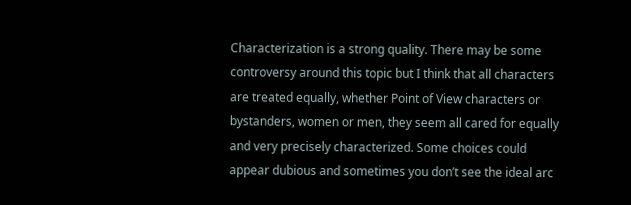Characterization is a strong quality. There may be some controversy around this topic but I think that all characters are treated equally, whether Point of View characters or bystanders, women or men, they seem all cared for equally and very precisely characterized. Some choices could appear dubious and sometimes you don’t see the ideal arc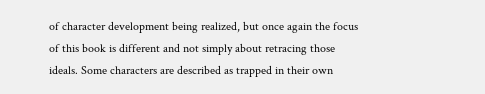of character development being realized, but once again the focus of this book is different and not simply about retracing those ideals. Some characters are described as trapped in their own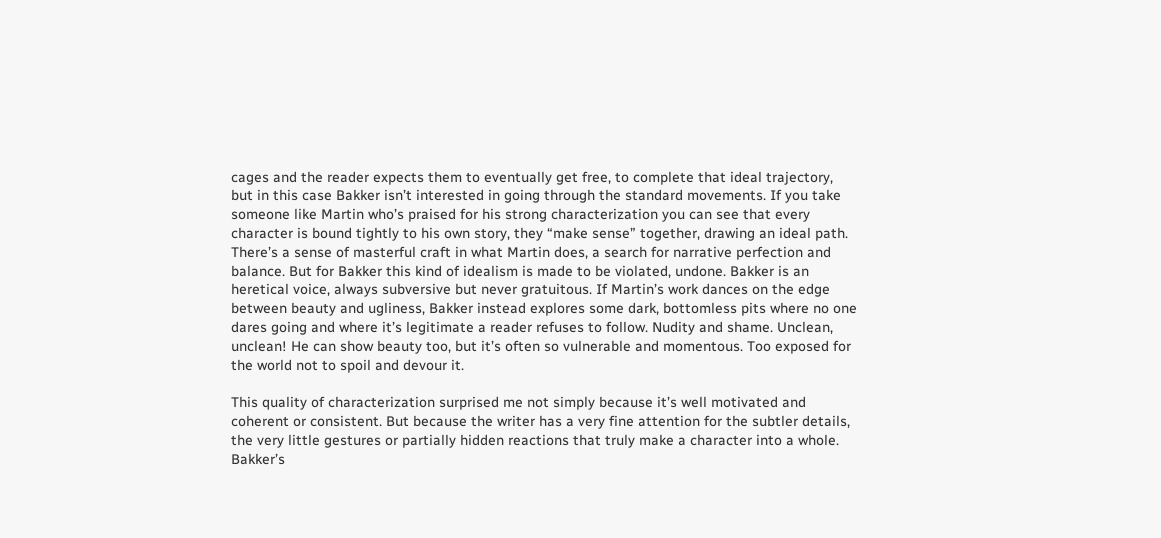cages and the reader expects them to eventually get free, to complete that ideal trajectory, but in this case Bakker isn’t interested in going through the standard movements. If you take someone like Martin who’s praised for his strong characterization you can see that every character is bound tightly to his own story, they “make sense” together, drawing an ideal path. There’s a sense of masterful craft in what Martin does, a search for narrative perfection and balance. But for Bakker this kind of idealism is made to be violated, undone. Bakker is an heretical voice, always subversive but never gratuitous. If Martin’s work dances on the edge between beauty and ugliness, Bakker instead explores some dark, bottomless pits where no one dares going and where it’s legitimate a reader refuses to follow. Nudity and shame. Unclean, unclean! He can show beauty too, but it’s often so vulnerable and momentous. Too exposed for the world not to spoil and devour it.

This quality of characterization surprised me not simply because it’s well motivated and coherent or consistent. But because the writer has a very fine attention for the subtler details, the very little gestures or partially hidden reactions that truly make a character into a whole. Bakker’s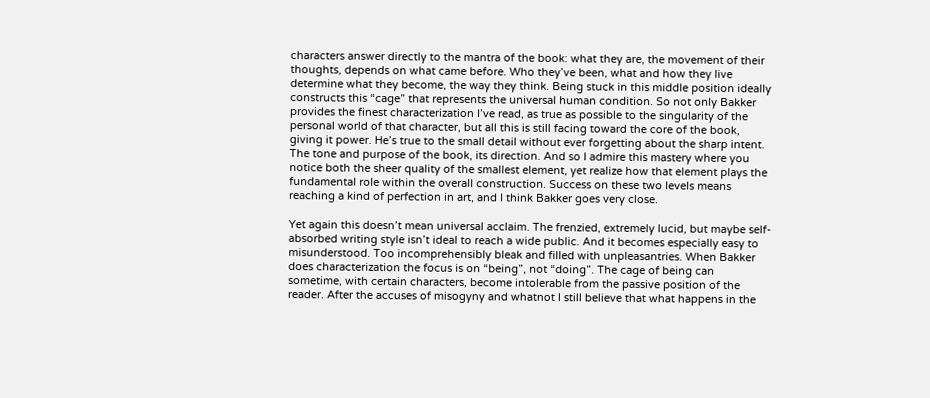characters answer directly to the mantra of the book: what they are, the movement of their thoughts, depends on what came before. Who they’ve been, what and how they live determine what they become, the way they think. Being stuck in this middle position ideally constructs this “cage” that represents the universal human condition. So not only Bakker provides the finest characterization I’ve read, as true as possible to the singularity of the personal world of that character, but all this is still facing toward the core of the book, giving it power. He’s true to the small detail without ever forgetting about the sharp intent. The tone and purpose of the book, its direction. And so I admire this mastery where you notice both the sheer quality of the smallest element, yet realize how that element plays the fundamental role within the overall construction. Success on these two levels means reaching a kind of perfection in art, and I think Bakker goes very close.

Yet again this doesn’t mean universal acclaim. The frenzied, extremely lucid, but maybe self-absorbed writing style isn’t ideal to reach a wide public. And it becomes especially easy to misunderstood. Too incomprehensibly bleak and filled with unpleasantries. When Bakker does characterization the focus is on “being”, not “doing”. The cage of being can sometime, with certain characters, become intolerable from the passive position of the reader. After the accuses of misogyny and whatnot I still believe that what happens in the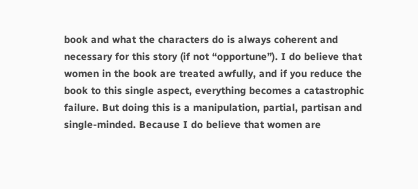book and what the characters do is always coherent and necessary for this story (if not “opportune”). I do believe that women in the book are treated awfully, and if you reduce the book to this single aspect, everything becomes a catastrophic failure. But doing this is a manipulation, partial, partisan and single-minded. Because I do believe that women are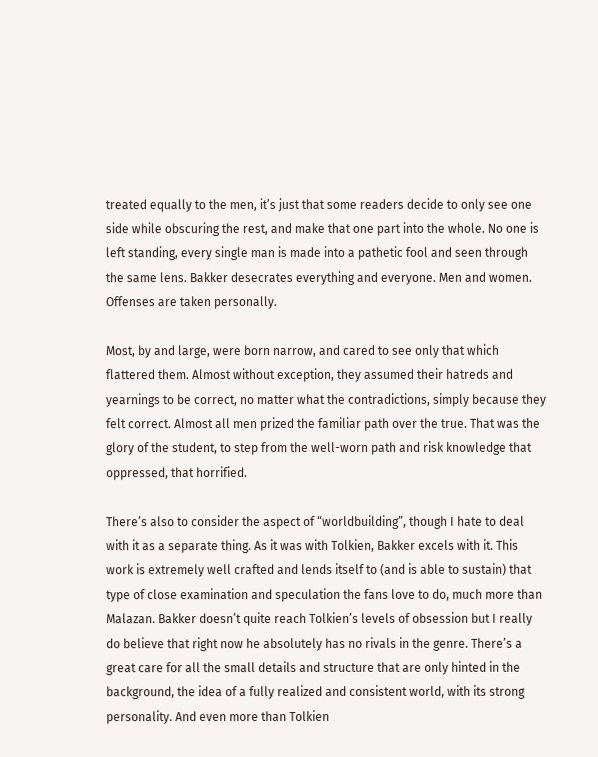treated equally to the men, it’s just that some readers decide to only see one side while obscuring the rest, and make that one part into the whole. No one is left standing, every single man is made into a pathetic fool and seen through the same lens. Bakker desecrates everything and everyone. Men and women. Offenses are taken personally.

Most, by and large, were born narrow, and cared to see only that which flattered them. Almost without exception, they assumed their hatreds and yearnings to be correct, no matter what the contradictions, simply because they felt correct. Almost all men prized the familiar path over the true. That was the glory of the student, to step from the well-worn path and risk knowledge that oppressed, that horrified.

There’s also to consider the aspect of “worldbuilding”, though I hate to deal with it as a separate thing. As it was with Tolkien, Bakker excels with it. This work is extremely well crafted and lends itself to (and is able to sustain) that type of close examination and speculation the fans love to do, much more than Malazan. Bakker doesn’t quite reach Tolkien’s levels of obsession but I really do believe that right now he absolutely has no rivals in the genre. There’s a great care for all the small details and structure that are only hinted in the background, the idea of a fully realized and consistent world, with its strong personality. And even more than Tolkien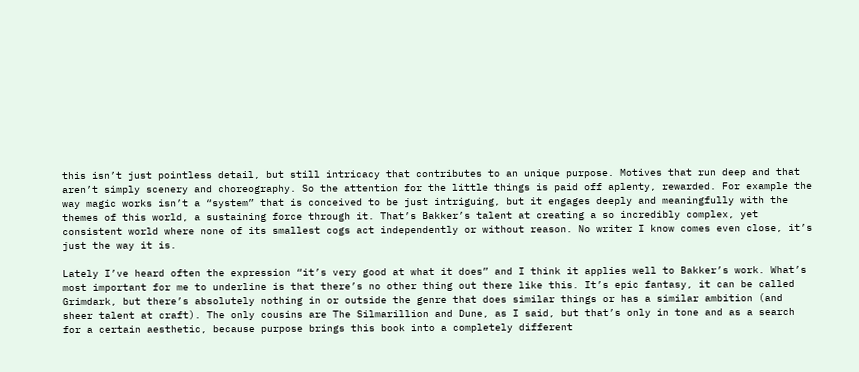this isn’t just pointless detail, but still intricacy that contributes to an unique purpose. Motives that run deep and that aren’t simply scenery and choreography. So the attention for the little things is paid off aplenty, rewarded. For example the way magic works isn’t a “system” that is conceived to be just intriguing, but it engages deeply and meaningfully with the themes of this world, a sustaining force through it. That’s Bakker’s talent at creating a so incredibly complex, yet consistent world where none of its smallest cogs act independently or without reason. No writer I know comes even close, it’s just the way it is.

Lately I’ve heard often the expression “it’s very good at what it does” and I think it applies well to Bakker’s work. What’s most important for me to underline is that there’s no other thing out there like this. It’s epic fantasy, it can be called Grimdark, but there’s absolutely nothing in or outside the genre that does similar things or has a similar ambition (and sheer talent at craft). The only cousins are The Silmarillion and Dune, as I said, but that’s only in tone and as a search for a certain aesthetic, because purpose brings this book into a completely different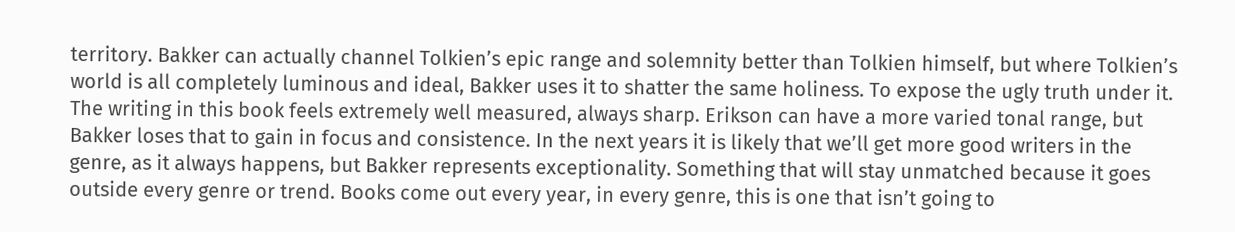territory. Bakker can actually channel Tolkien’s epic range and solemnity better than Tolkien himself, but where Tolkien’s world is all completely luminous and ideal, Bakker uses it to shatter the same holiness. To expose the ugly truth under it. The writing in this book feels extremely well measured, always sharp. Erikson can have a more varied tonal range, but Bakker loses that to gain in focus and consistence. In the next years it is likely that we’ll get more good writers in the genre, as it always happens, but Bakker represents exceptionality. Something that will stay unmatched because it goes outside every genre or trend. Books come out every year, in every genre, this is one that isn’t going to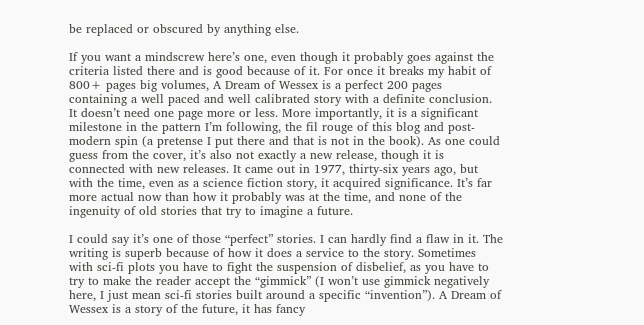be replaced or obscured by anything else.

If you want a mindscrew here’s one, even though it probably goes against the criteria listed there and is good because of it. For once it breaks my habit of 800+ pages big volumes, A Dream of Wessex is a perfect 200 pages containing a well paced and well calibrated story with a definite conclusion. It doesn’t need one page more or less. More importantly, it is a significant milestone in the pattern I’m following, the fil rouge of this blog and post-modern spin (a pretense I put there and that is not in the book). As one could guess from the cover, it’s also not exactly a new release, though it is connected with new releases. It came out in 1977, thirty-six years ago, but with the time, even as a science fiction story, it acquired significance. It’s far more actual now than how it probably was at the time, and none of the ingenuity of old stories that try to imagine a future.

I could say it’s one of those “perfect” stories. I can hardly find a flaw in it. The writing is superb because of how it does a service to the story. Sometimes with sci-fi plots you have to fight the suspension of disbelief, as you have to try to make the reader accept the “gimmick” (I won’t use gimmick negatively here, I just mean sci-fi stories built around a specific “invention”). A Dream of Wessex is a story of the future, it has fancy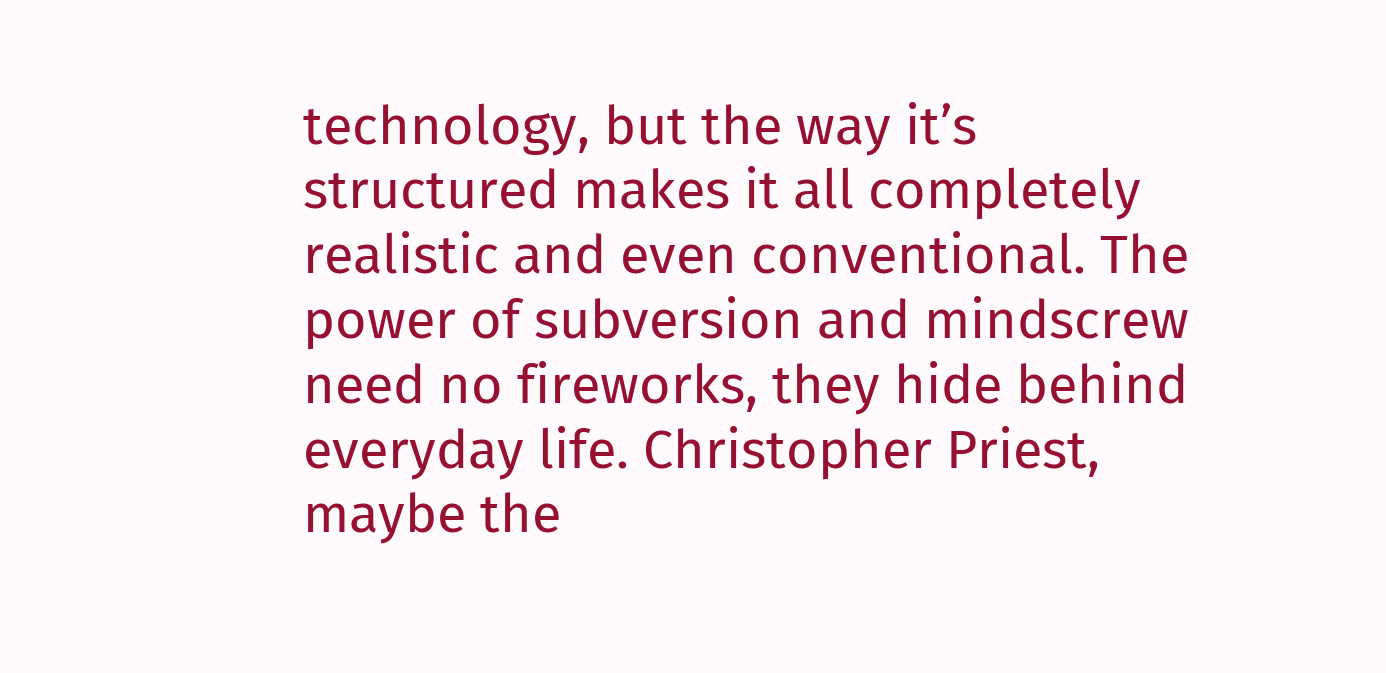technology, but the way it’s structured makes it all completely realistic and even conventional. The power of subversion and mindscrew need no fireworks, they hide behind everyday life. Christopher Priest, maybe the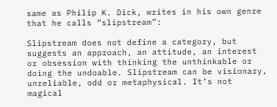same as Philip K. Dick, writes in his own genre that he calls “slipstream”:

Slipstream does not define a category, but suggests an approach, an attitude, an interest or obsession with thinking the unthinkable or doing the undoable. Slipstream can be visionary, unreliable, odd or metaphysical. It’s not magical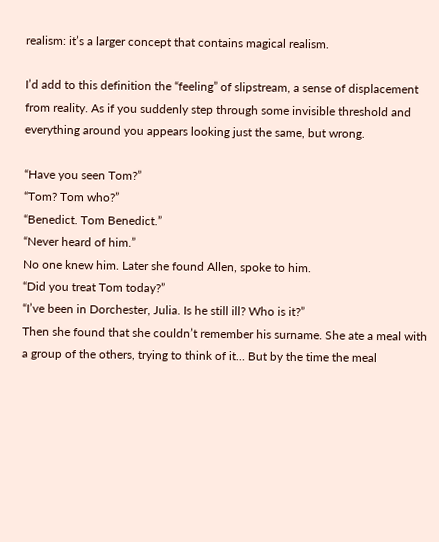realism: it’s a larger concept that contains magical realism.

I’d add to this definition the “feeling” of slipstream, a sense of displacement from reality. As if you suddenly step through some invisible threshold and everything around you appears looking just the same, but wrong.

“Have you seen Tom?”
“Tom? Tom who?”
“Benedict. Tom Benedict.”
“Never heard of him.”
No one knew him. Later she found Allen, spoke to him.
“Did you treat Tom today?”
“I’ve been in Dorchester, Julia. Is he still ill? Who is it?”
Then she found that she couldn’t remember his surname. She ate a meal with a group of the others, trying to think of it… But by the time the meal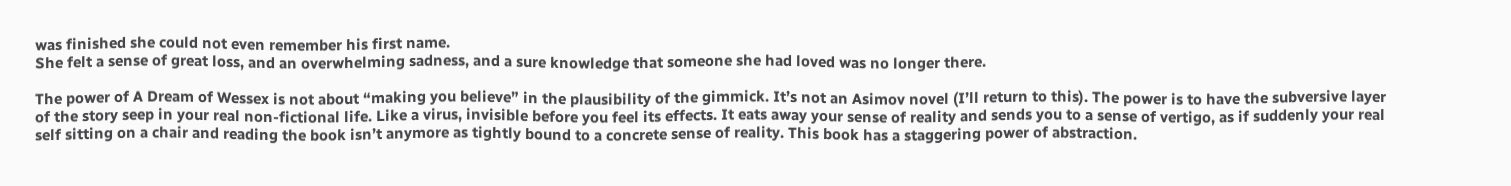was finished she could not even remember his first name.
She felt a sense of great loss, and an overwhelming sadness, and a sure knowledge that someone she had loved was no longer there.

The power of A Dream of Wessex is not about “making you believe” in the plausibility of the gimmick. It’s not an Asimov novel (I’ll return to this). The power is to have the subversive layer of the story seep in your real non-fictional life. Like a virus, invisible before you feel its effects. It eats away your sense of reality and sends you to a sense of vertigo, as if suddenly your real self sitting on a chair and reading the book isn’t anymore as tightly bound to a concrete sense of reality. This book has a staggering power of abstraction.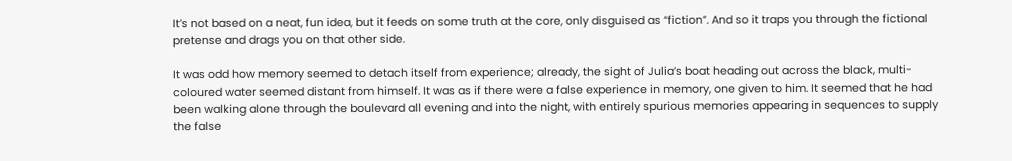It’s not based on a neat, fun idea, but it feeds on some truth at the core, only disguised as “fiction”. And so it traps you through the fictional pretense and drags you on that other side.

It was odd how memory seemed to detach itself from experience; already, the sight of Julia’s boat heading out across the black, multi-coloured water seemed distant from himself. It was as if there were a false experience in memory, one given to him. It seemed that he had been walking alone through the boulevard all evening and into the night, with entirely spurious memories appearing in sequences to supply the false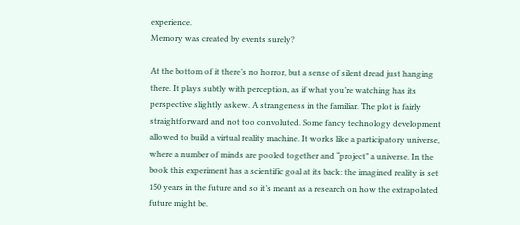experience.
Memory was created by events surely?

At the bottom of it there’s no horror, but a sense of silent dread just hanging there. It plays subtly with perception, as if what you’re watching has its perspective slightly askew. A strangeness in the familiar. The plot is fairly straightforward and not too convoluted. Some fancy technology development allowed to build a virtual reality machine. It works like a participatory universe, where a number of minds are pooled together and “project” a universe. In the book this experiment has a scientific goal at its back: the imagined reality is set 150 years in the future and so it’s meant as a research on how the extrapolated future might be.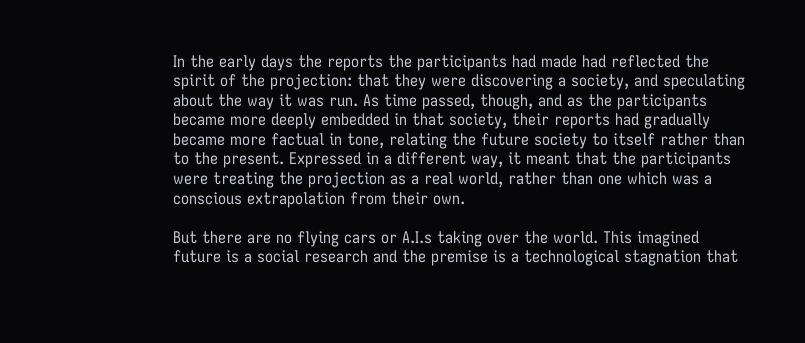In the early days the reports the participants had made had reflected the spirit of the projection: that they were discovering a society, and speculating about the way it was run. As time passed, though, and as the participants became more deeply embedded in that society, their reports had gradually became more factual in tone, relating the future society to itself rather than to the present. Expressed in a different way, it meant that the participants were treating the projection as a real world, rather than one which was a conscious extrapolation from their own.

But there are no flying cars or A.I.s taking over the world. This imagined future is a social research and the premise is a technological stagnation that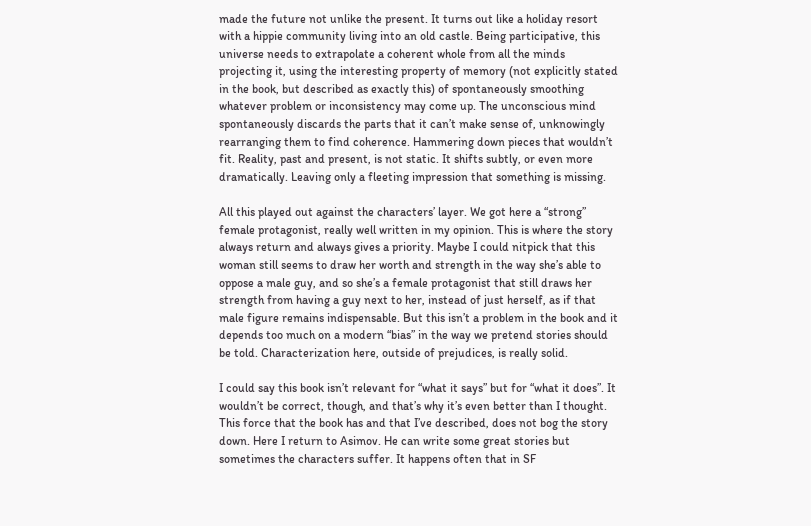made the future not unlike the present. It turns out like a holiday resort with a hippie community living into an old castle. Being participative, this universe needs to extrapolate a coherent whole from all the minds projecting it, using the interesting property of memory (not explicitly stated in the book, but described as exactly this) of spontaneously smoothing whatever problem or inconsistency may come up. The unconscious mind spontaneously discards the parts that it can’t make sense of, unknowingly rearranging them to find coherence. Hammering down pieces that wouldn’t fit. Reality, past and present, is not static. It shifts subtly, or even more dramatically. Leaving only a fleeting impression that something is missing.

All this played out against the characters’ layer. We got here a “strong” female protagonist, really well written in my opinion. This is where the story always return and always gives a priority. Maybe I could nitpick that this woman still seems to draw her worth and strength in the way she’s able to oppose a male guy, and so she’s a female protagonist that still draws her strength from having a guy next to her, instead of just herself, as if that male figure remains indispensable. But this isn’t a problem in the book and it depends too much on a modern “bias” in the way we pretend stories should be told. Characterization here, outside of prejudices, is really solid.

I could say this book isn’t relevant for “what it says” but for “what it does”. It wouldn’t be correct, though, and that’s why it’s even better than I thought. This force that the book has and that I’ve described, does not bog the story down. Here I return to Asimov. He can write some great stories but sometimes the characters suffer. It happens often that in SF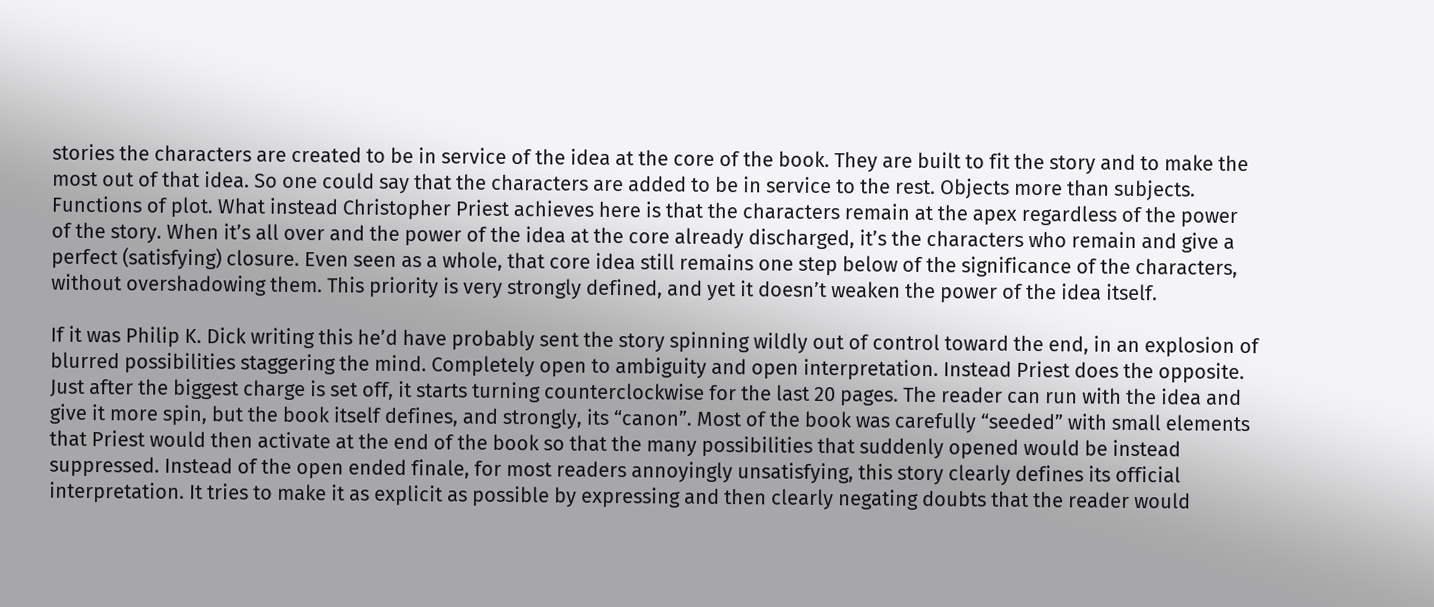stories the characters are created to be in service of the idea at the core of the book. They are built to fit the story and to make the most out of that idea. So one could say that the characters are added to be in service to the rest. Objects more than subjects. Functions of plot. What instead Christopher Priest achieves here is that the characters remain at the apex regardless of the power of the story. When it’s all over and the power of the idea at the core already discharged, it’s the characters who remain and give a perfect (satisfying) closure. Even seen as a whole, that core idea still remains one step below of the significance of the characters, without overshadowing them. This priority is very strongly defined, and yet it doesn’t weaken the power of the idea itself.

If it was Philip K. Dick writing this he’d have probably sent the story spinning wildly out of control toward the end, in an explosion of blurred possibilities staggering the mind. Completely open to ambiguity and open interpretation. Instead Priest does the opposite. Just after the biggest charge is set off, it starts turning counterclockwise for the last 20 pages. The reader can run with the idea and give it more spin, but the book itself defines, and strongly, its “canon”. Most of the book was carefully “seeded” with small elements that Priest would then activate at the end of the book so that the many possibilities that suddenly opened would be instead suppressed. Instead of the open ended finale, for most readers annoyingly unsatisfying, this story clearly defines its official interpretation. It tries to make it as explicit as possible by expressing and then clearly negating doubts that the reader would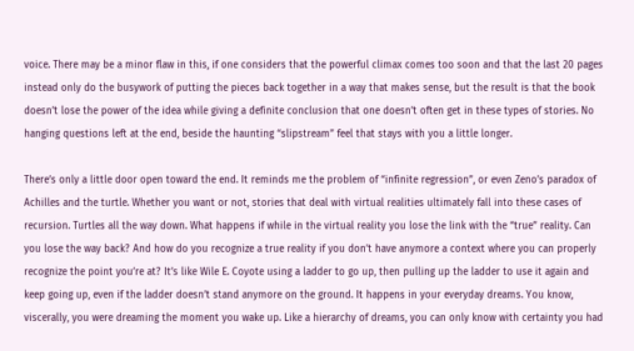voice. There may be a minor flaw in this, if one considers that the powerful climax comes too soon and that the last 20 pages instead only do the busywork of putting the pieces back together in a way that makes sense, but the result is that the book doesn’t lose the power of the idea while giving a definite conclusion that one doesn’t often get in these types of stories. No hanging questions left at the end, beside the haunting “slipstream” feel that stays with you a little longer.

There’s only a little door open toward the end. It reminds me the problem of “infinite regression”, or even Zeno’s paradox of Achilles and the turtle. Whether you want or not, stories that deal with virtual realities ultimately fall into these cases of recursion. Turtles all the way down. What happens if while in the virtual reality you lose the link with the “true” reality. Can you lose the way back? And how do you recognize a true reality if you don’t have anymore a context where you can properly recognize the point you’re at? It’s like Wile E. Coyote using a ladder to go up, then pulling up the ladder to use it again and keep going up, even if the ladder doesn’t stand anymore on the ground. It happens in your everyday dreams. You know, viscerally, you were dreaming the moment you wake up. Like a hierarchy of dreams, you can only know with certainty you had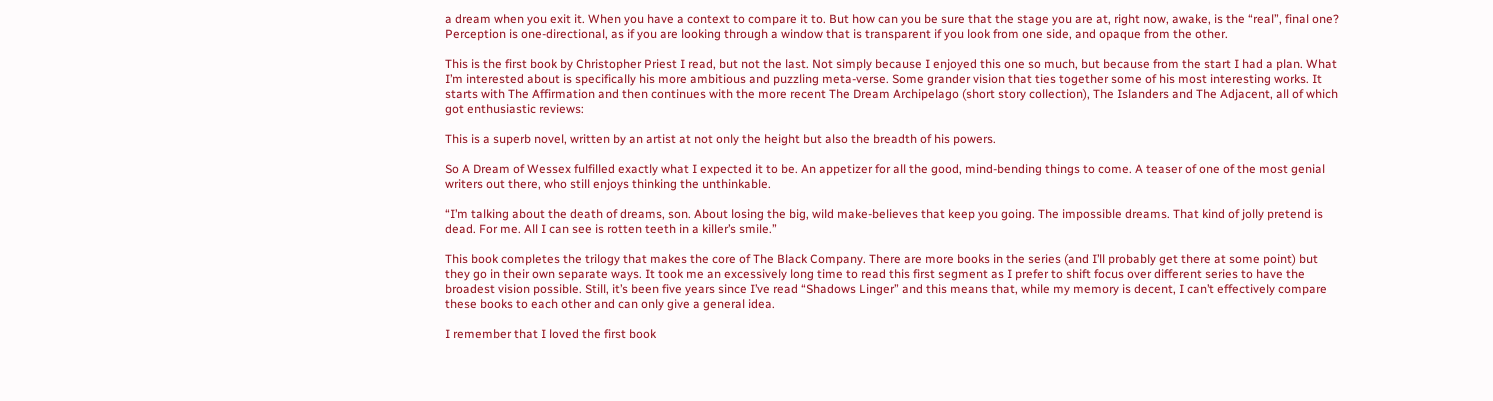a dream when you exit it. When you have a context to compare it to. But how can you be sure that the stage you are at, right now, awake, is the “real”, final one? Perception is one-directional, as if you are looking through a window that is transparent if you look from one side, and opaque from the other.

This is the first book by Christopher Priest I read, but not the last. Not simply because I enjoyed this one so much, but because from the start I had a plan. What I’m interested about is specifically his more ambitious and puzzling meta-verse. Some grander vision that ties together some of his most interesting works. It starts with The Affirmation and then continues with the more recent The Dream Archipelago (short story collection), The Islanders and The Adjacent, all of which got enthusiastic reviews:

This is a superb novel, written by an artist at not only the height but also the breadth of his powers.

So A Dream of Wessex fulfilled exactly what I expected it to be. An appetizer for all the good, mind-bending things to come. A teaser of one of the most genial writers out there, who still enjoys thinking the unthinkable.

“I’m talking about the death of dreams, son. About losing the big, wild make-believes that keep you going. The impossible dreams. That kind of jolly pretend is dead. For me. All I can see is rotten teeth in a killer’s smile.”

This book completes the trilogy that makes the core of The Black Company. There are more books in the series (and I’ll probably get there at some point) but they go in their own separate ways. It took me an excessively long time to read this first segment as I prefer to shift focus over different series to have the broadest vision possible. Still, it’s been five years since I’ve read “Shadows Linger” and this means that, while my memory is decent, I can’t effectively compare these books to each other and can only give a general idea.

I remember that I loved the first book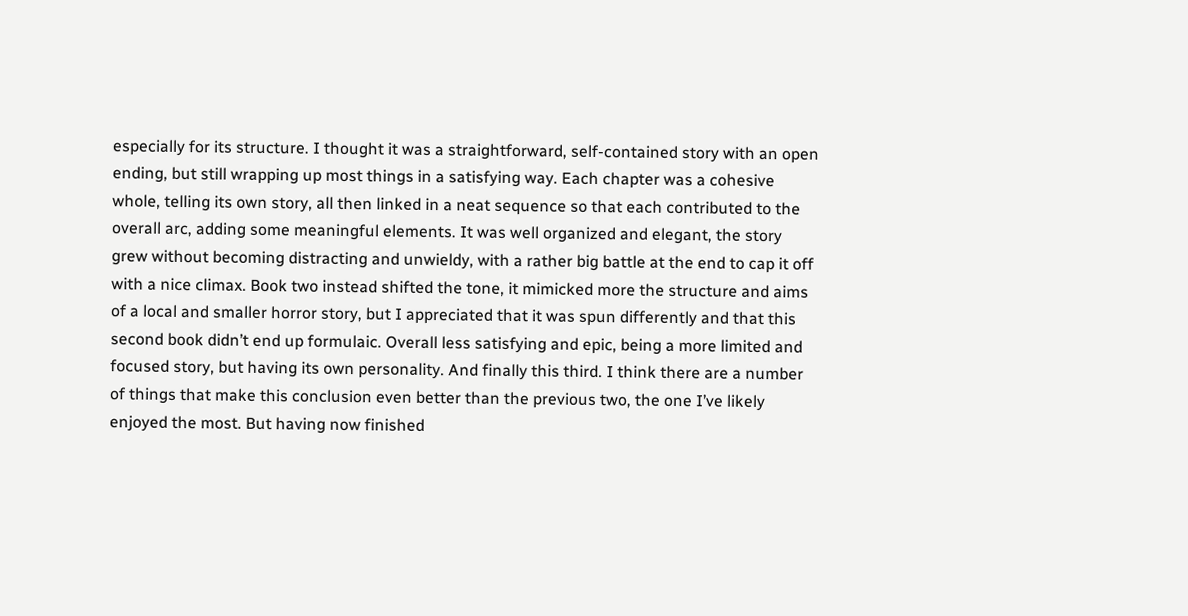especially for its structure. I thought it was a straightforward, self-contained story with an open ending, but still wrapping up most things in a satisfying way. Each chapter was a cohesive whole, telling its own story, all then linked in a neat sequence so that each contributed to the overall arc, adding some meaningful elements. It was well organized and elegant, the story grew without becoming distracting and unwieldy, with a rather big battle at the end to cap it off with a nice climax. Book two instead shifted the tone, it mimicked more the structure and aims of a local and smaller horror story, but I appreciated that it was spun differently and that this second book didn’t end up formulaic. Overall less satisfying and epic, being a more limited and focused story, but having its own personality. And finally this third. I think there are a number of things that make this conclusion even better than the previous two, the one I’ve likely enjoyed the most. But having now finished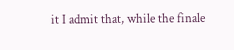it I admit that, while the finale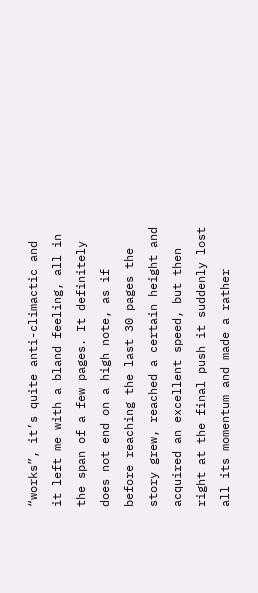“works”, it’s quite anti-climactic and it left me with a bland feeling, all in the span of a few pages. It definitely does not end on a high note, as if before reaching the last 30 pages the story grew, reached a certain height and acquired an excellent speed, but then right at the final push it suddenly lost all its momentum and made a rather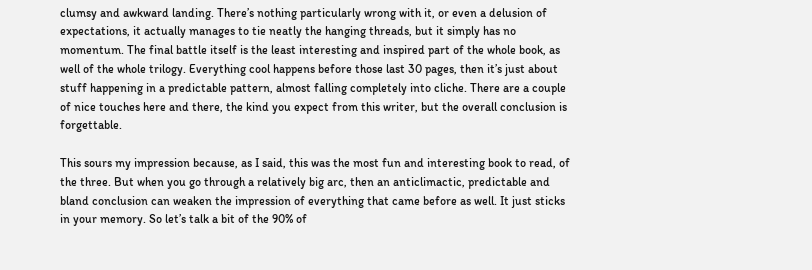clumsy and awkward landing. There’s nothing particularly wrong with it, or even a delusion of expectations, it actually manages to tie neatly the hanging threads, but it simply has no momentum. The final battle itself is the least interesting and inspired part of the whole book, as well of the whole trilogy. Everything cool happens before those last 30 pages, then it’s just about stuff happening in a predictable pattern, almost falling completely into cliche. There are a couple of nice touches here and there, the kind you expect from this writer, but the overall conclusion is forgettable.

This sours my impression because, as I said, this was the most fun and interesting book to read, of the three. But when you go through a relatively big arc, then an anticlimactic, predictable and bland conclusion can weaken the impression of everything that came before as well. It just sticks in your memory. So let’s talk a bit of the 90% of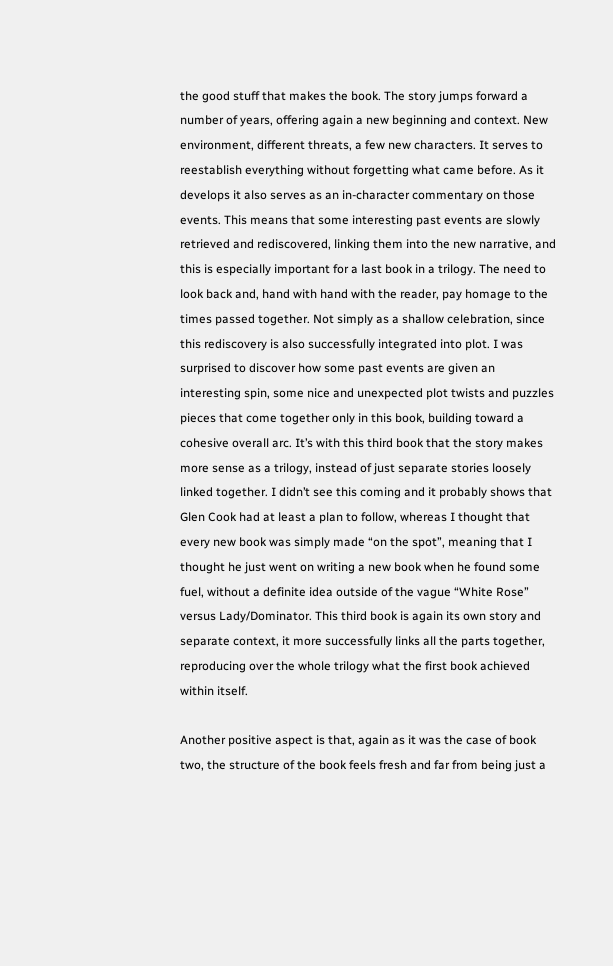the good stuff that makes the book. The story jumps forward a number of years, offering again a new beginning and context. New environment, different threats, a few new characters. It serves to reestablish everything without forgetting what came before. As it develops it also serves as an in-character commentary on those events. This means that some interesting past events are slowly retrieved and rediscovered, linking them into the new narrative, and this is especially important for a last book in a trilogy. The need to look back and, hand with hand with the reader, pay homage to the times passed together. Not simply as a shallow celebration, since this rediscovery is also successfully integrated into plot. I was surprised to discover how some past events are given an interesting spin, some nice and unexpected plot twists and puzzles pieces that come together only in this book, building toward a cohesive overall arc. It’s with this third book that the story makes more sense as a trilogy, instead of just separate stories loosely linked together. I didn’t see this coming and it probably shows that Glen Cook had at least a plan to follow, whereas I thought that every new book was simply made “on the spot”, meaning that I thought he just went on writing a new book when he found some fuel, without a definite idea outside of the vague “White Rose” versus Lady/Dominator. This third book is again its own story and separate context, it more successfully links all the parts together, reproducing over the whole trilogy what the first book achieved within itself.

Another positive aspect is that, again as it was the case of book two, the structure of the book feels fresh and far from being just a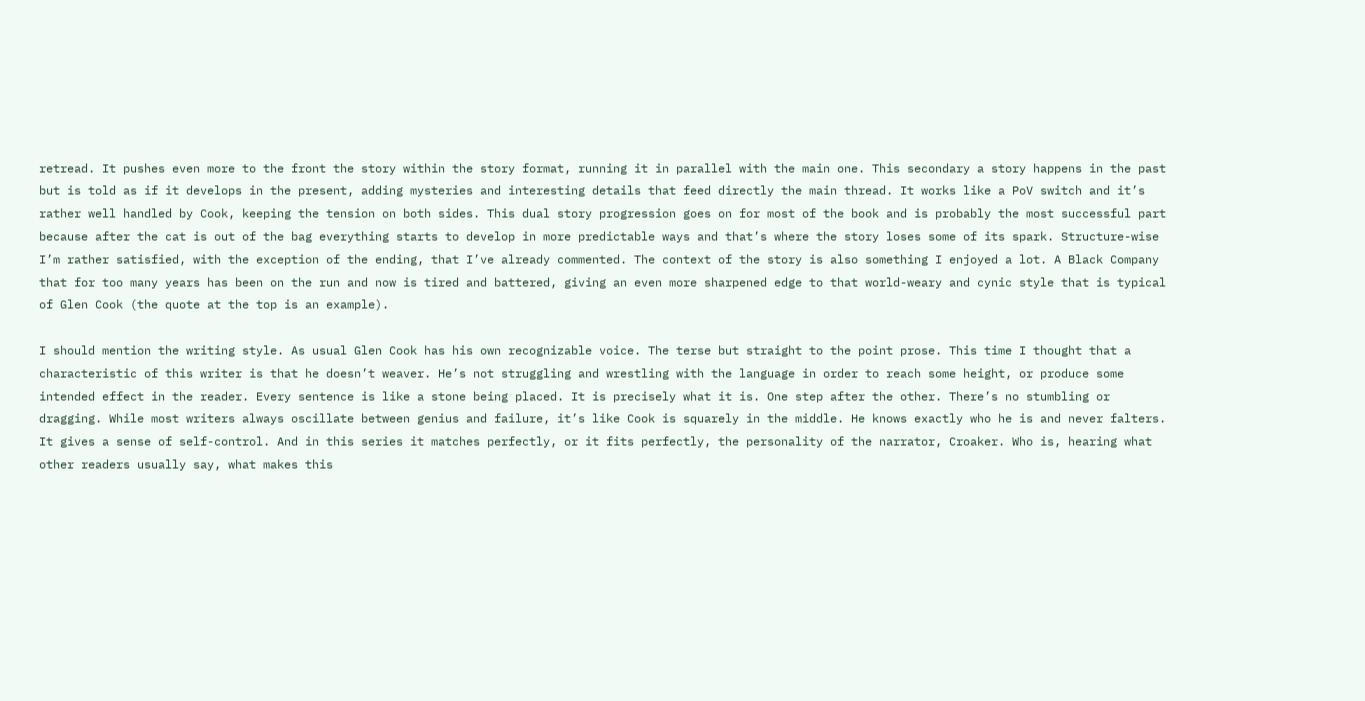retread. It pushes even more to the front the story within the story format, running it in parallel with the main one. This secondary a story happens in the past but is told as if it develops in the present, adding mysteries and interesting details that feed directly the main thread. It works like a PoV switch and it’s rather well handled by Cook, keeping the tension on both sides. This dual story progression goes on for most of the book and is probably the most successful part because after the cat is out of the bag everything starts to develop in more predictable ways and that’s where the story loses some of its spark. Structure-wise I’m rather satisfied, with the exception of the ending, that I’ve already commented. The context of the story is also something I enjoyed a lot. A Black Company that for too many years has been on the run and now is tired and battered, giving an even more sharpened edge to that world-weary and cynic style that is typical of Glen Cook (the quote at the top is an example).

I should mention the writing style. As usual Glen Cook has his own recognizable voice. The terse but straight to the point prose. This time I thought that a characteristic of this writer is that he doesn’t weaver. He’s not struggling and wrestling with the language in order to reach some height, or produce some intended effect in the reader. Every sentence is like a stone being placed. It is precisely what it is. One step after the other. There’s no stumbling or dragging. While most writers always oscillate between genius and failure, it’s like Cook is squarely in the middle. He knows exactly who he is and never falters. It gives a sense of self-control. And in this series it matches perfectly, or it fits perfectly, the personality of the narrator, Croaker. Who is, hearing what other readers usually say, what makes this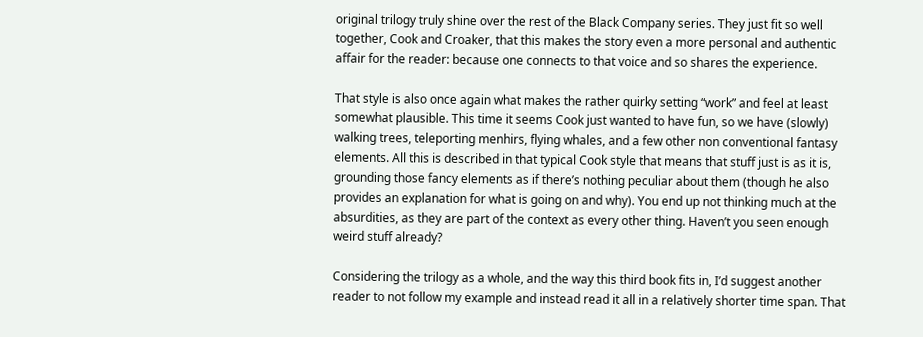original trilogy truly shine over the rest of the Black Company series. They just fit so well together, Cook and Croaker, that this makes the story even a more personal and authentic affair for the reader: because one connects to that voice and so shares the experience.

That style is also once again what makes the rather quirky setting “work” and feel at least somewhat plausible. This time it seems Cook just wanted to have fun, so we have (slowly) walking trees, teleporting menhirs, flying whales, and a few other non conventional fantasy elements. All this is described in that typical Cook style that means that stuff just is as it is, grounding those fancy elements as if there’s nothing peculiar about them (though he also provides an explanation for what is going on and why). You end up not thinking much at the absurdities, as they are part of the context as every other thing. Haven’t you seen enough weird stuff already?

Considering the trilogy as a whole, and the way this third book fits in, I’d suggest another reader to not follow my example and instead read it all in a relatively shorter time span. That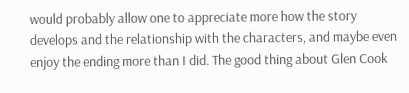would probably allow one to appreciate more how the story develops and the relationship with the characters, and maybe even enjoy the ending more than I did. The good thing about Glen Cook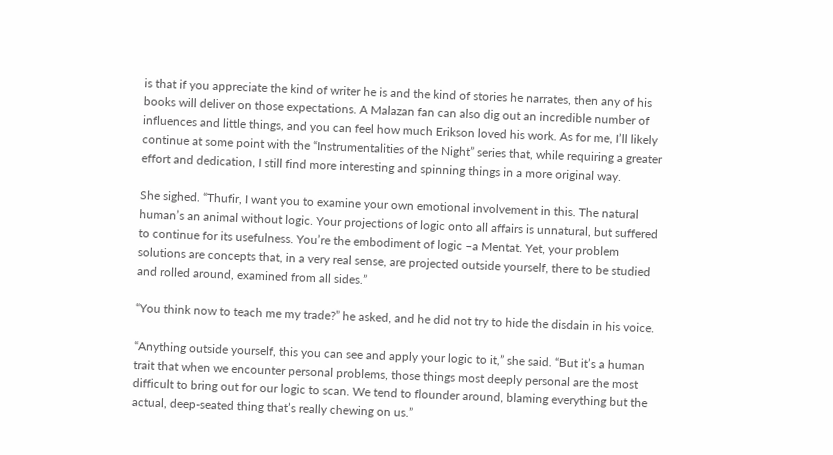is that if you appreciate the kind of writer he is and the kind of stories he narrates, then any of his books will deliver on those expectations. A Malazan fan can also dig out an incredible number of influences and little things, and you can feel how much Erikson loved his work. As for me, I’ll likely continue at some point with the “Instrumentalities of the Night” series that, while requiring a greater effort and dedication, I still find more interesting and spinning things in a more original way.

She sighed. “Thufir, I want you to examine your own emotional involvement in this. The natural human’s an animal without logic. Your projections of logic onto all affairs is unnatural, but suffered to continue for its usefulness. You’re the embodiment of logic –a Mentat. Yet, your problem solutions are concepts that, in a very real sense, are projected outside yourself, there to be studied and rolled around, examined from all sides.”

“You think now to teach me my trade?” he asked, and he did not try to hide the disdain in his voice.

“Anything outside yourself, this you can see and apply your logic to it,” she said. “But it’s a human trait that when we encounter personal problems, those things most deeply personal are the most difficult to bring out for our logic to scan. We tend to flounder around, blaming everything but the actual, deep-seated thing that’s really chewing on us.”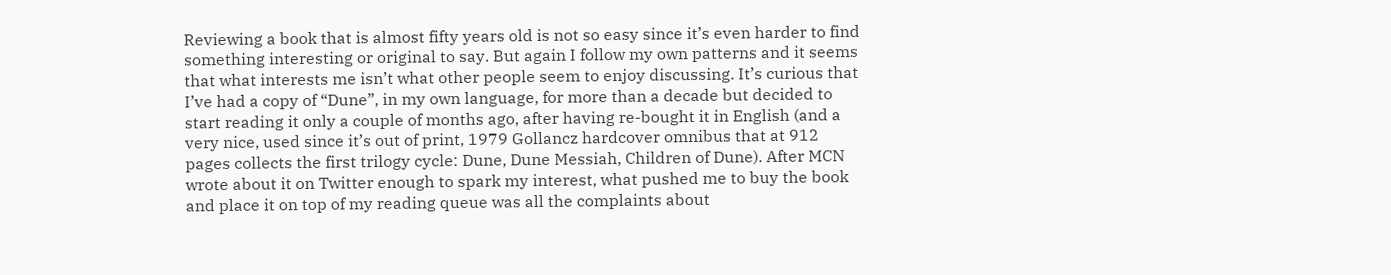Reviewing a book that is almost fifty years old is not so easy since it’s even harder to find something interesting or original to say. But again I follow my own patterns and it seems that what interests me isn’t what other people seem to enjoy discussing. It’s curious that I’ve had a copy of “Dune”, in my own language, for more than a decade but decided to start reading it only a couple of months ago, after having re-bought it in English (and a very nice, used since it’s out of print, 1979 Gollancz hardcover omnibus that at 912 pages collects the first trilogy cycle: Dune, Dune Messiah, Children of Dune). After MCN wrote about it on Twitter enough to spark my interest, what pushed me to buy the book and place it on top of my reading queue was all the complaints about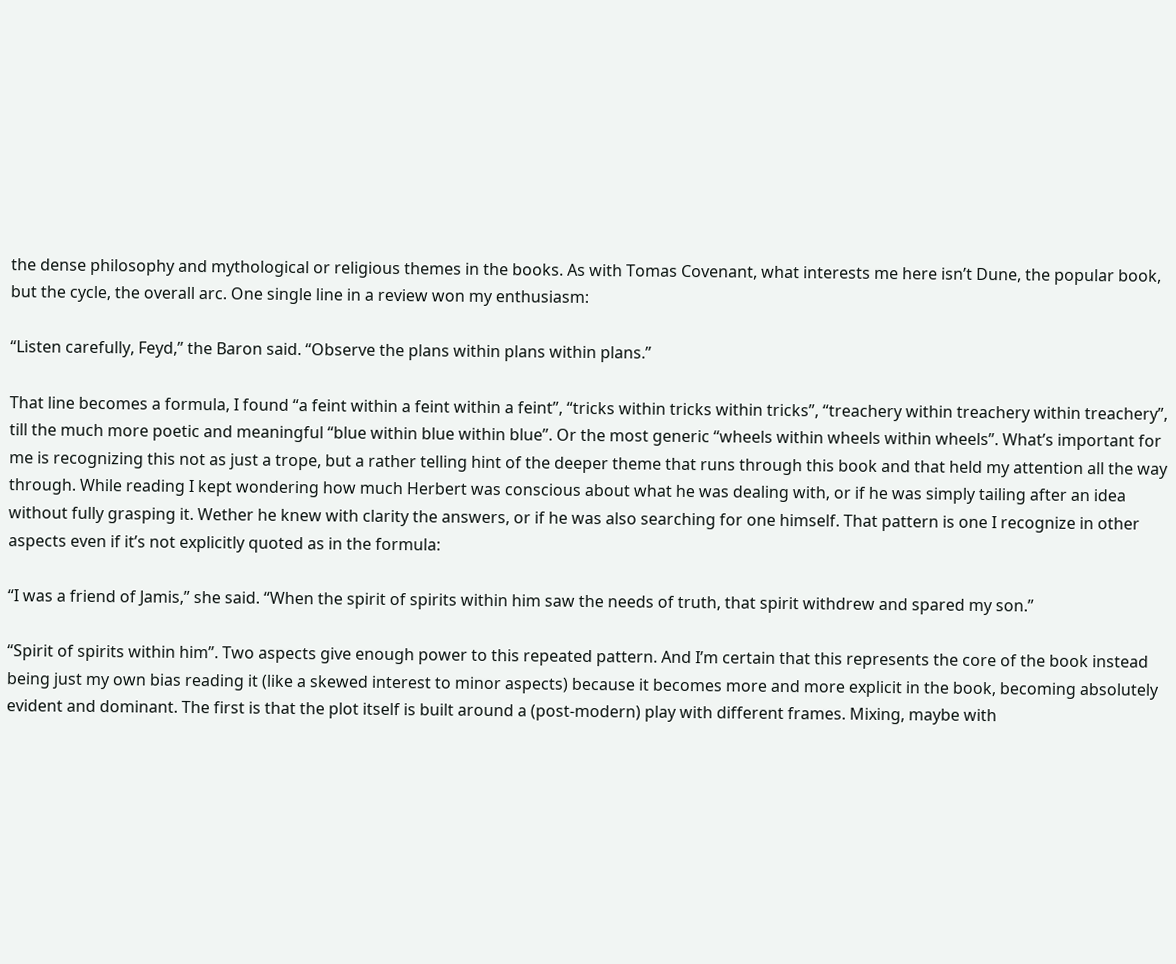the dense philosophy and mythological or religious themes in the books. As with Tomas Covenant, what interests me here isn’t Dune, the popular book, but the cycle, the overall arc. One single line in a review won my enthusiasm:

“Listen carefully, Feyd,” the Baron said. “Observe the plans within plans within plans.”

That line becomes a formula, I found “a feint within a feint within a feint”, “tricks within tricks within tricks”, “treachery within treachery within treachery”, till the much more poetic and meaningful “blue within blue within blue”. Or the most generic “wheels within wheels within wheels”. What’s important for me is recognizing this not as just a trope, but a rather telling hint of the deeper theme that runs through this book and that held my attention all the way through. While reading I kept wondering how much Herbert was conscious about what he was dealing with, or if he was simply tailing after an idea without fully grasping it. Wether he knew with clarity the answers, or if he was also searching for one himself. That pattern is one I recognize in other aspects even if it’s not explicitly quoted as in the formula:

“I was a friend of Jamis,” she said. “When the spirit of spirits within him saw the needs of truth, that spirit withdrew and spared my son.”

“Spirit of spirits within him”. Two aspects give enough power to this repeated pattern. And I’m certain that this represents the core of the book instead being just my own bias reading it (like a skewed interest to minor aspects) because it becomes more and more explicit in the book, becoming absolutely evident and dominant. The first is that the plot itself is built around a (post-modern) play with different frames. Mixing, maybe with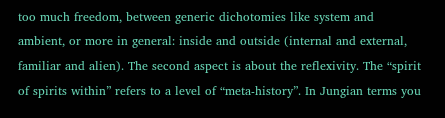too much freedom, between generic dichotomies like system and ambient, or more in general: inside and outside (internal and external, familiar and alien). The second aspect is about the reflexivity. The “spirit of spirits within” refers to a level of “meta-history”. In Jungian terms you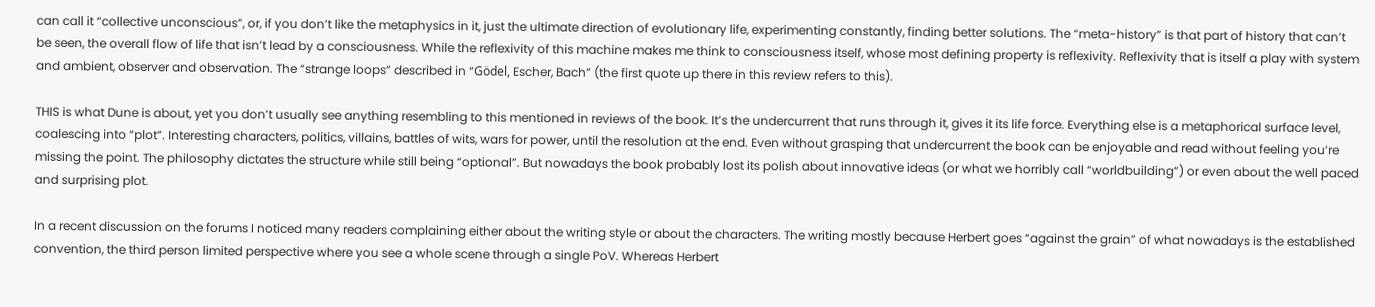can call it “collective unconscious”, or, if you don’t like the metaphysics in it, just the ultimate direction of evolutionary life, experimenting constantly, finding better solutions. The “meta-history” is that part of history that can’t be seen, the overall flow of life that isn’t lead by a consciousness. While the reflexivity of this machine makes me think to consciousness itself, whose most defining property is reflexivity. Reflexivity that is itself a play with system and ambient, observer and observation. The “strange loops” described in “Gödel, Escher, Bach” (the first quote up there in this review refers to this).

THIS is what Dune is about, yet you don’t usually see anything resembling to this mentioned in reviews of the book. It’s the undercurrent that runs through it, gives it its life force. Everything else is a metaphorical surface level, coalescing into “plot”. Interesting characters, politics, villains, battles of wits, wars for power, until the resolution at the end. Even without grasping that undercurrent the book can be enjoyable and read without feeling you’re missing the point. The philosophy dictates the structure while still being “optional”. But nowadays the book probably lost its polish about innovative ideas (or what we horribly call “worldbuilding”) or even about the well paced and surprising plot.

In a recent discussion on the forums I noticed many readers complaining either about the writing style or about the characters. The writing mostly because Herbert goes “against the grain” of what nowadays is the established convention, the third person limited perspective where you see a whole scene through a single PoV. Whereas Herbert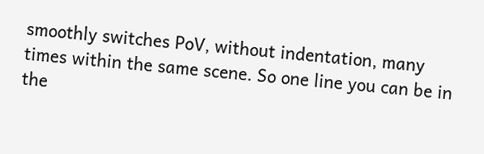smoothly switches PoV, without indentation, many times within the same scene. So one line you can be in the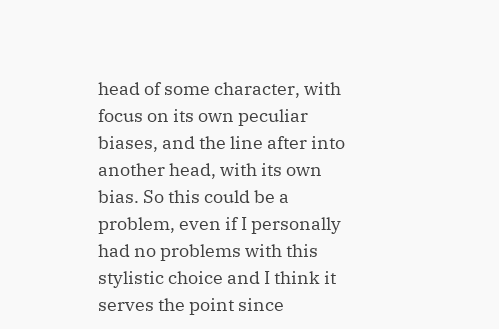head of some character, with focus on its own peculiar biases, and the line after into another head, with its own bias. So this could be a problem, even if I personally had no problems with this stylistic choice and I think it serves the point since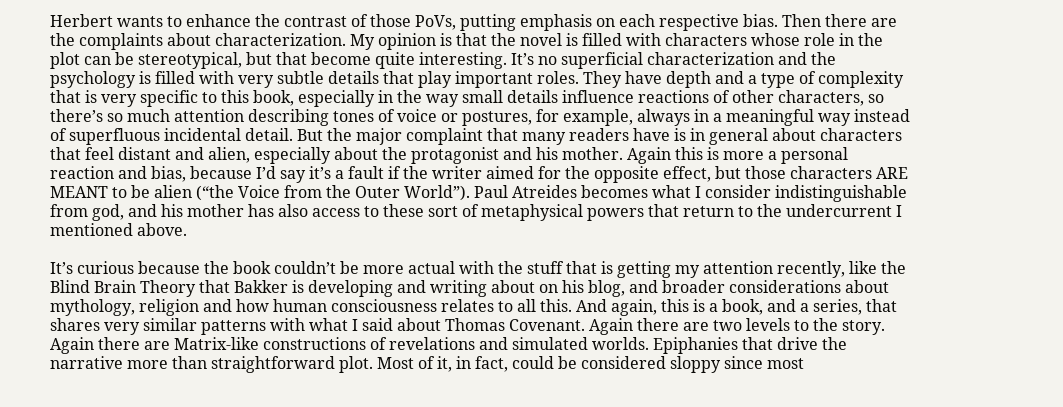Herbert wants to enhance the contrast of those PoVs, putting emphasis on each respective bias. Then there are the complaints about characterization. My opinion is that the novel is filled with characters whose role in the plot can be stereotypical, but that become quite interesting. It’s no superficial characterization and the psychology is filled with very subtle details that play important roles. They have depth and a type of complexity that is very specific to this book, especially in the way small details influence reactions of other characters, so there’s so much attention describing tones of voice or postures, for example, always in a meaningful way instead of superfluous incidental detail. But the major complaint that many readers have is in general about characters that feel distant and alien, especially about the protagonist and his mother. Again this is more a personal reaction and bias, because I’d say it’s a fault if the writer aimed for the opposite effect, but those characters ARE MEANT to be alien (“the Voice from the Outer World”). Paul Atreides becomes what I consider indistinguishable from god, and his mother has also access to these sort of metaphysical powers that return to the undercurrent I mentioned above.

It’s curious because the book couldn’t be more actual with the stuff that is getting my attention recently, like the Blind Brain Theory that Bakker is developing and writing about on his blog, and broader considerations about mythology, religion and how human consciousness relates to all this. And again, this is a book, and a series, that shares very similar patterns with what I said about Thomas Covenant. Again there are two levels to the story. Again there are Matrix-like constructions of revelations and simulated worlds. Epiphanies that drive the narrative more than straightforward plot. Most of it, in fact, could be considered sloppy since most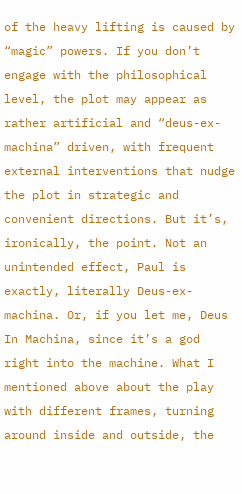of the heavy lifting is caused by “magic” powers. If you don’t engage with the philosophical level, the plot may appear as rather artificial and “deus-ex-machina” driven, with frequent external interventions that nudge the plot in strategic and convenient directions. But it’s, ironically, the point. Not an unintended effect, Paul is exactly, literally Deus-ex-machina. Or, if you let me, Deus In Machina, since it’s a god right into the machine. What I mentioned above about the play with different frames, turning around inside and outside, the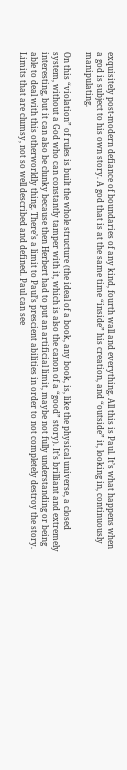exquisitely post-modern defiance of boundaries of any kind, fourth wall and everything. All this is Paul. It’s what happens when a god is subject to his own story. A god that is at the same time “inside” his creation, and “outside” it, looking in, continuously manipulating.

On this “violation” of rules is built the whole structure (the ideal of a book, any book, is, like the physical universe, a closed system, without a God who can constantly tamper with it, which is also the canon of a “good” story). It’s brilliant and extremely interesting, but it can also be clunky because then Herbert had to put an artificial limit, maybe not fully understanding or being able to deal with this otherworldly thing. There’s a limit to Paul’s prescient abilities in order to not completely destroy the story. Limits that are clumsy, not so well described and defined. Paul can see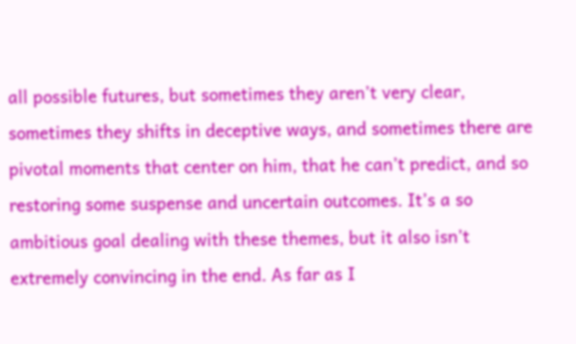all possible futures, but sometimes they aren’t very clear, sometimes they shifts in deceptive ways, and sometimes there are pivotal moments that center on him, that he can’t predict, and so restoring some suspense and uncertain outcomes. It’s a so ambitious goal dealing with these themes, but it also isn’t extremely convincing in the end. As far as I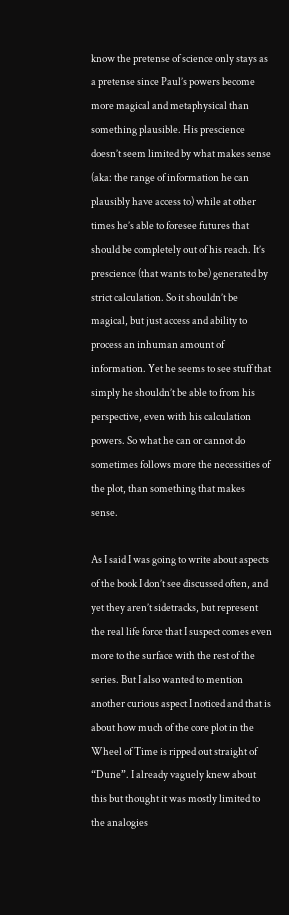know the pretense of science only stays as a pretense since Paul’s powers become more magical and metaphysical than something plausible. His prescience doesn’t seem limited by what makes sense (aka: the range of information he can plausibly have access to) while at other times he’s able to foresee futures that should be completely out of his reach. It’s prescience (that wants to be) generated by strict calculation. So it shouldn’t be magical, but just access and ability to process an inhuman amount of information. Yet he seems to see stuff that simply he shouldn’t be able to from his perspective, even with his calculation powers. So what he can or cannot do sometimes follows more the necessities of the plot, than something that makes sense.

As I said I was going to write about aspects of the book I don’t see discussed often, and yet they aren’t sidetracks, but represent the real life force that I suspect comes even more to the surface with the rest of the series. But I also wanted to mention another curious aspect I noticed and that is about how much of the core plot in the Wheel of Time is ripped out straight of “Dune”. I already vaguely knew about this but thought it was mostly limited to the analogies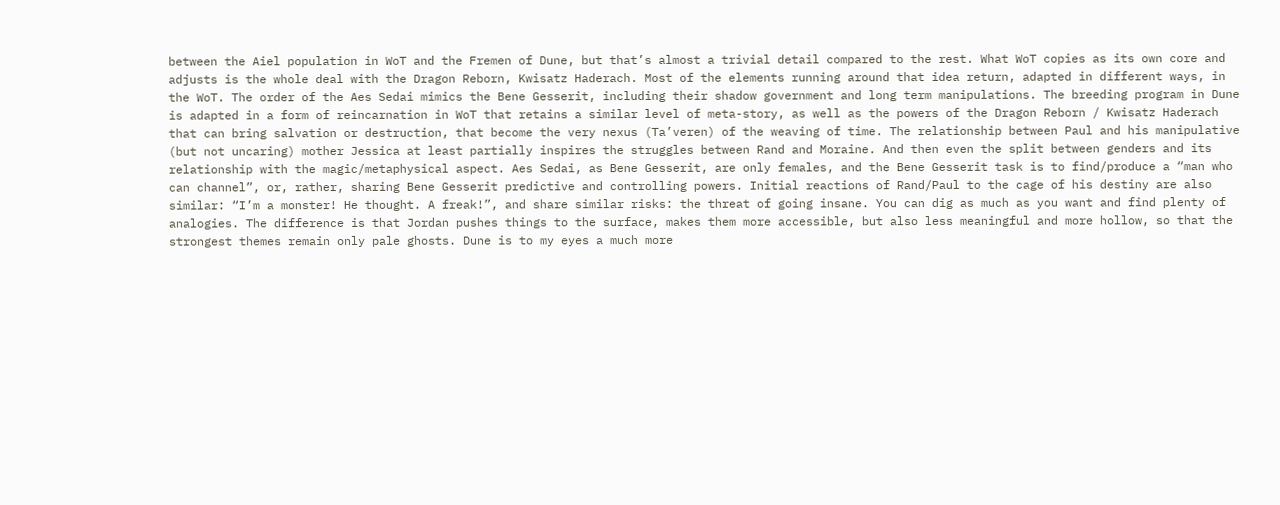between the Aiel population in WoT and the Fremen of Dune, but that’s almost a trivial detail compared to the rest. What WoT copies as its own core and adjusts is the whole deal with the Dragon Reborn, Kwisatz Haderach. Most of the elements running around that idea return, adapted in different ways, in the WoT. The order of the Aes Sedai mimics the Bene Gesserit, including their shadow government and long term manipulations. The breeding program in Dune is adapted in a form of reincarnation in WoT that retains a similar level of meta-story, as well as the powers of the Dragon Reborn / Kwisatz Haderach that can bring salvation or destruction, that become the very nexus (Ta’veren) of the weaving of time. The relationship between Paul and his manipulative (but not uncaring) mother Jessica at least partially inspires the struggles between Rand and Moraine. And then even the split between genders and its relationship with the magic/metaphysical aspect. Aes Sedai, as Bene Gesserit, are only females, and the Bene Gesserit task is to find/produce a “man who can channel”, or, rather, sharing Bene Gesserit predictive and controlling powers. Initial reactions of Rand/Paul to the cage of his destiny are also similar: “I’m a monster! He thought. A freak!”, and share similar risks: the threat of going insane. You can dig as much as you want and find plenty of analogies. The difference is that Jordan pushes things to the surface, makes them more accessible, but also less meaningful and more hollow, so that the strongest themes remain only pale ghosts. Dune is to my eyes a much more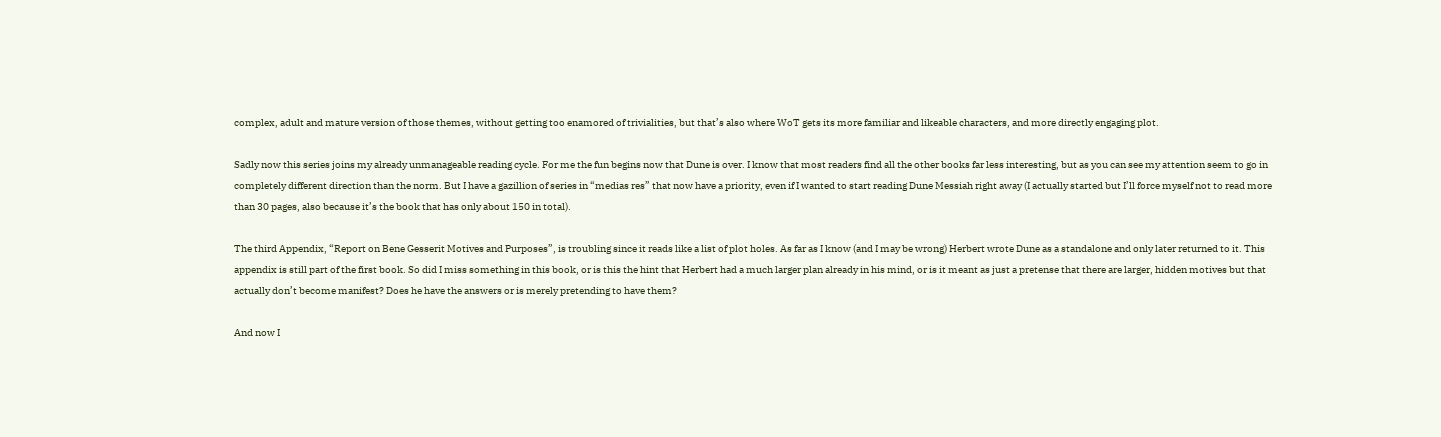complex, adult and mature version of those themes, without getting too enamored of trivialities, but that’s also where WoT gets its more familiar and likeable characters, and more directly engaging plot.

Sadly now this series joins my already unmanageable reading cycle. For me the fun begins now that Dune is over. I know that most readers find all the other books far less interesting, but as you can see my attention seem to go in completely different direction than the norm. But I have a gazillion of series in “medias res” that now have a priority, even if I wanted to start reading Dune Messiah right away (I actually started but I’ll force myself not to read more than 30 pages, also because it’s the book that has only about 150 in total).

The third Appendix, “Report on Bene Gesserit Motives and Purposes”, is troubling since it reads like a list of plot holes. As far as I know (and I may be wrong) Herbert wrote Dune as a standalone and only later returned to it. This appendix is still part of the first book. So did I miss something in this book, or is this the hint that Herbert had a much larger plan already in his mind, or is it meant as just a pretense that there are larger, hidden motives but that actually don’t become manifest? Does he have the answers or is merely pretending to have them?

And now I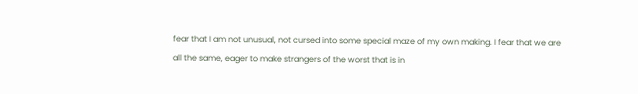fear that I am not unusual, not cursed into some special maze of my own making. I fear that we are all the same, eager to make strangers of the worst that is in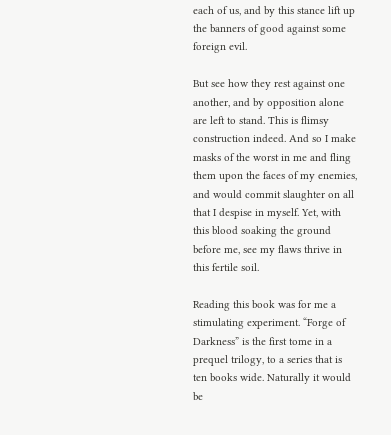each of us, and by this stance lift up the banners of good against some foreign evil.

But see how they rest against one another, and by opposition alone are left to stand. This is flimsy construction indeed. And so I make masks of the worst in me and fling them upon the faces of my enemies, and would commit slaughter on all that I despise in myself. Yet, with this blood soaking the ground before me, see my flaws thrive in this fertile soil.

Reading this book was for me a stimulating experiment. “Forge of Darkness” is the first tome in a prequel trilogy, to a series that is ten books wide. Naturally it would be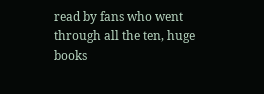read by fans who went through all the ten, huge books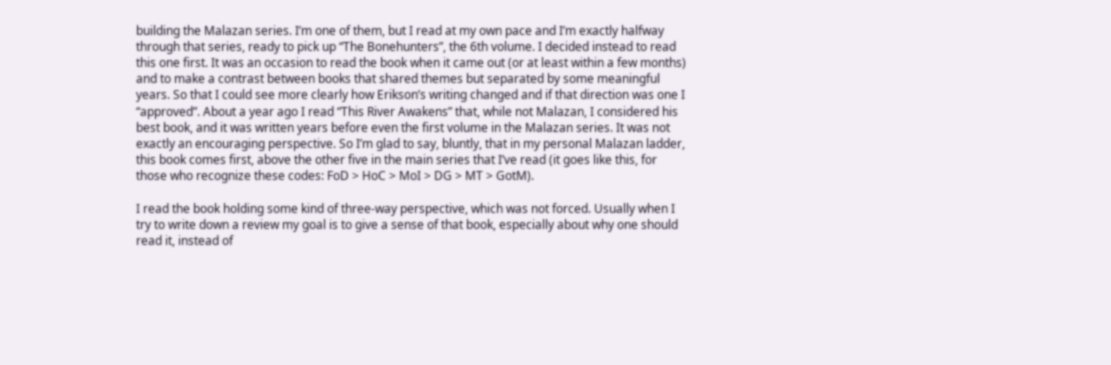building the Malazan series. I’m one of them, but I read at my own pace and I’m exactly halfway through that series, ready to pick up “The Bonehunters”, the 6th volume. I decided instead to read this one first. It was an occasion to read the book when it came out (or at least within a few months) and to make a contrast between books that shared themes but separated by some meaningful years. So that I could see more clearly how Erikson’s writing changed and if that direction was one I “approved”. About a year ago I read “This River Awakens” that, while not Malazan, I considered his best book, and it was written years before even the first volume in the Malazan series. It was not exactly an encouraging perspective. So I’m glad to say, bluntly, that in my personal Malazan ladder, this book comes first, above the other five in the main series that I’ve read (it goes like this, for those who recognize these codes: FoD > HoC > MoI > DG > MT > GotM).

I read the book holding some kind of three-way perspective, which was not forced. Usually when I try to write down a review my goal is to give a sense of that book, especially about why one should read it, instead of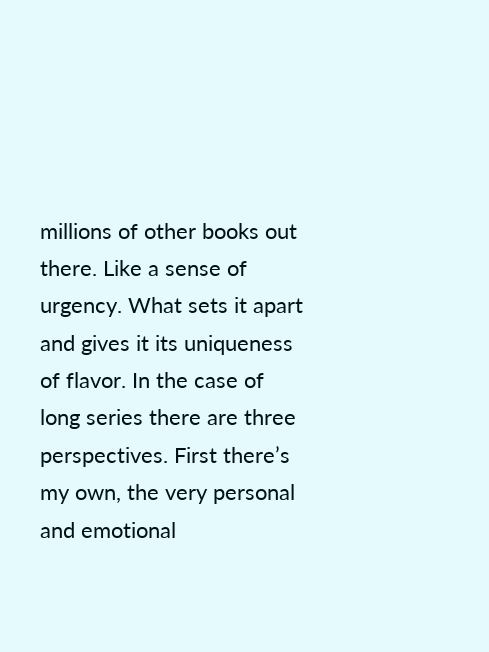millions of other books out there. Like a sense of urgency. What sets it apart and gives it its uniqueness of flavor. In the case of long series there are three perspectives. First there’s my own, the very personal and emotional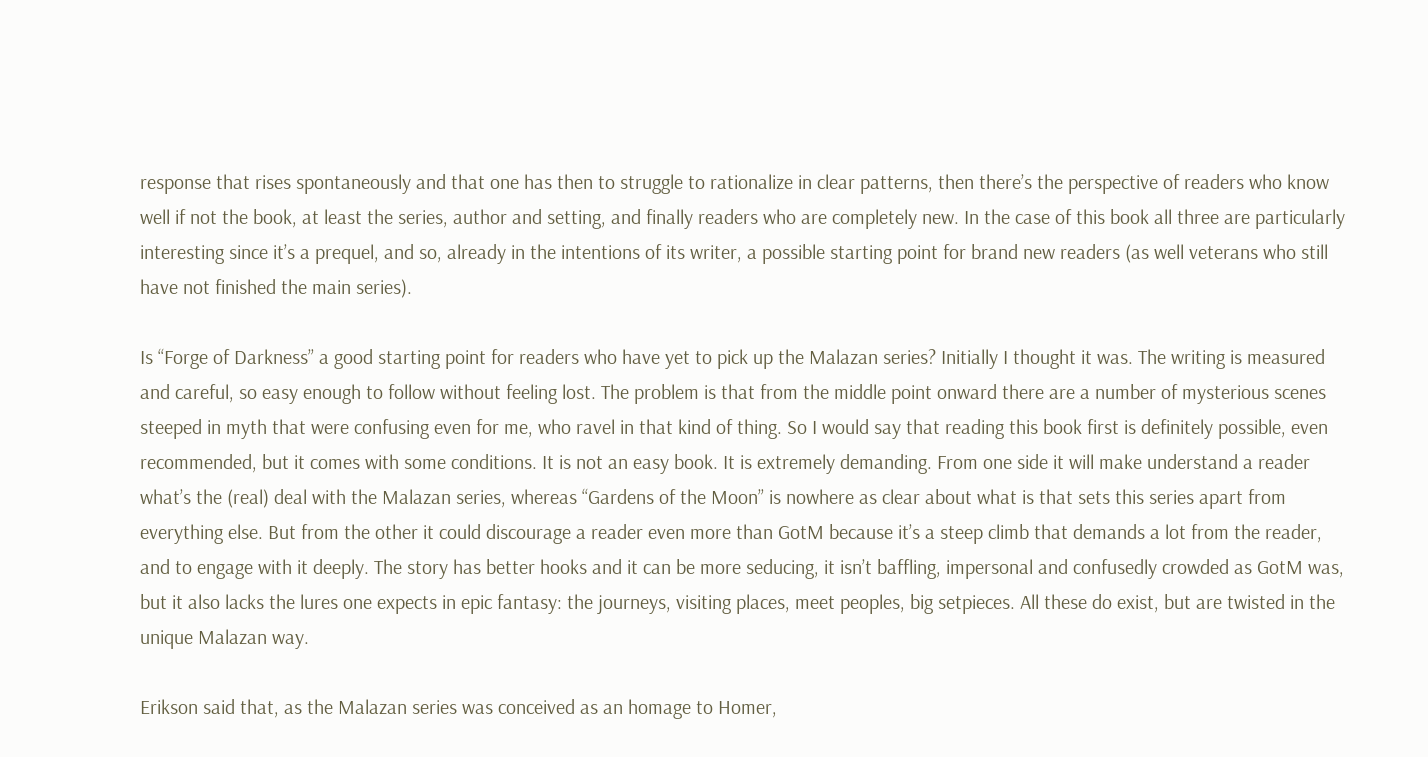response that rises spontaneously and that one has then to struggle to rationalize in clear patterns, then there’s the perspective of readers who know well if not the book, at least the series, author and setting, and finally readers who are completely new. In the case of this book all three are particularly interesting since it’s a prequel, and so, already in the intentions of its writer, a possible starting point for brand new readers (as well veterans who still have not finished the main series).

Is “Forge of Darkness” a good starting point for readers who have yet to pick up the Malazan series? Initially I thought it was. The writing is measured and careful, so easy enough to follow without feeling lost. The problem is that from the middle point onward there are a number of mysterious scenes steeped in myth that were confusing even for me, who ravel in that kind of thing. So I would say that reading this book first is definitely possible, even recommended, but it comes with some conditions. It is not an easy book. It is extremely demanding. From one side it will make understand a reader what’s the (real) deal with the Malazan series, whereas “Gardens of the Moon” is nowhere as clear about what is that sets this series apart from everything else. But from the other it could discourage a reader even more than GotM because it’s a steep climb that demands a lot from the reader, and to engage with it deeply. The story has better hooks and it can be more seducing, it isn’t baffling, impersonal and confusedly crowded as GotM was, but it also lacks the lures one expects in epic fantasy: the journeys, visiting places, meet peoples, big setpieces. All these do exist, but are twisted in the unique Malazan way.

Erikson said that, as the Malazan series was conceived as an homage to Homer,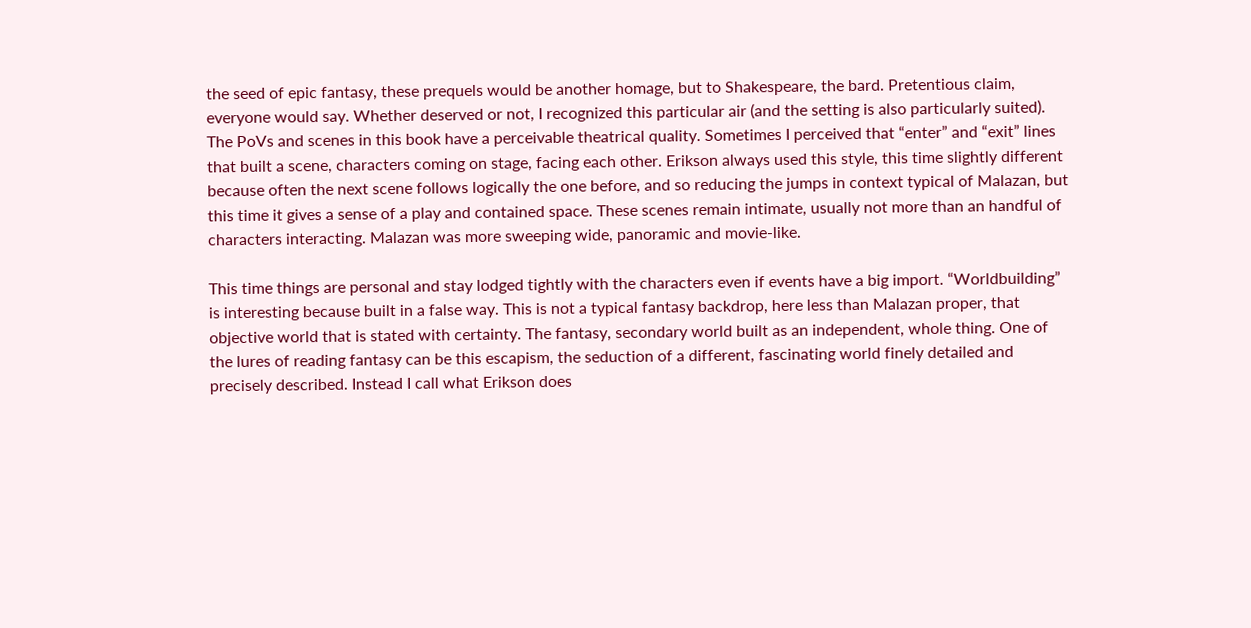the seed of epic fantasy, these prequels would be another homage, but to Shakespeare, the bard. Pretentious claim, everyone would say. Whether deserved or not, I recognized this particular air (and the setting is also particularly suited). The PoVs and scenes in this book have a perceivable theatrical quality. Sometimes I perceived that “enter” and “exit” lines that built a scene, characters coming on stage, facing each other. Erikson always used this style, this time slightly different because often the next scene follows logically the one before, and so reducing the jumps in context typical of Malazan, but this time it gives a sense of a play and contained space. These scenes remain intimate, usually not more than an handful of characters interacting. Malazan was more sweeping wide, panoramic and movie-like.

This time things are personal and stay lodged tightly with the characters even if events have a big import. “Worldbuilding” is interesting because built in a false way. This is not a typical fantasy backdrop, here less than Malazan proper, that objective world that is stated with certainty. The fantasy, secondary world built as an independent, whole thing. One of the lures of reading fantasy can be this escapism, the seduction of a different, fascinating world finely detailed and precisely described. Instead I call what Erikson does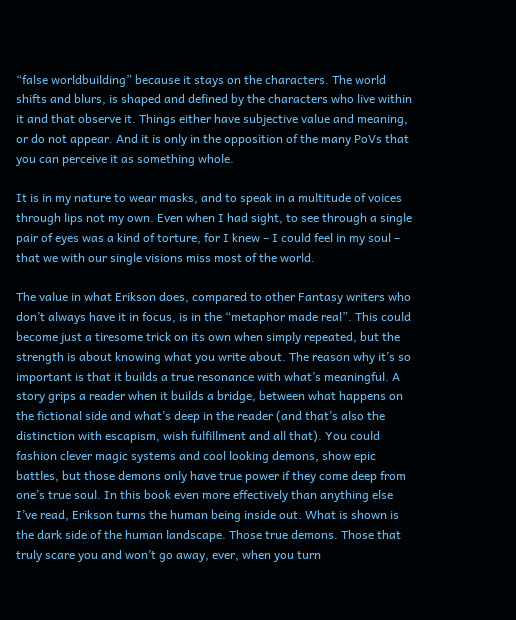“false worldbuilding” because it stays on the characters. The world shifts and blurs, is shaped and defined by the characters who live within it and that observe it. Things either have subjective value and meaning, or do not appear. And it is only in the opposition of the many PoVs that you can perceive it as something whole.

It is in my nature to wear masks, and to speak in a multitude of voices through lips not my own. Even when I had sight, to see through a single pair of eyes was a kind of torture, for I knew – I could feel in my soul – that we with our single visions miss most of the world.

The value in what Erikson does, compared to other Fantasy writers who don’t always have it in focus, is in the “metaphor made real”. This could become just a tiresome trick on its own when simply repeated, but the strength is about knowing what you write about. The reason why it’s so important is that it builds a true resonance with what’s meaningful. A story grips a reader when it builds a bridge, between what happens on the fictional side and what’s deep in the reader (and that’s also the distinction with escapism, wish fulfillment and all that). You could fashion clever magic systems and cool looking demons, show epic battles, but those demons only have true power if they come deep from one’s true soul. In this book even more effectively than anything else I’ve read, Erikson turns the human being inside out. What is shown is the dark side of the human landscape. Those true demons. Those that truly scare you and won’t go away, ever, when you turn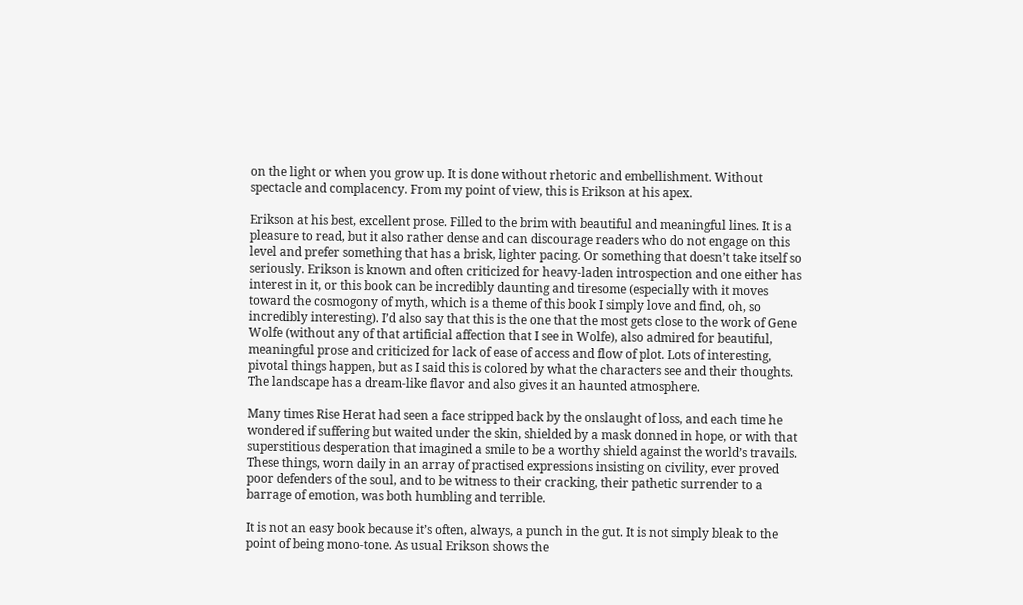on the light or when you grow up. It is done without rhetoric and embellishment. Without spectacle and complacency. From my point of view, this is Erikson at his apex.

Erikson at his best, excellent prose. Filled to the brim with beautiful and meaningful lines. It is a pleasure to read, but it also rather dense and can discourage readers who do not engage on this level and prefer something that has a brisk, lighter pacing. Or something that doesn’t take itself so seriously. Erikson is known and often criticized for heavy-laden introspection and one either has interest in it, or this book can be incredibly daunting and tiresome (especially with it moves toward the cosmogony of myth, which is a theme of this book I simply love and find, oh, so incredibly interesting). I’d also say that this is the one that the most gets close to the work of Gene Wolfe (without any of that artificial affection that I see in Wolfe), also admired for beautiful, meaningful prose and criticized for lack of ease of access and flow of plot. Lots of interesting, pivotal things happen, but as I said this is colored by what the characters see and their thoughts. The landscape has a dream-like flavor and also gives it an haunted atmosphere.

Many times Rise Herat had seen a face stripped back by the onslaught of loss, and each time he wondered if suffering but waited under the skin, shielded by a mask donned in hope, or with that superstitious desperation that imagined a smile to be a worthy shield against the world’s travails. These things, worn daily in an array of practised expressions insisting on civility, ever proved poor defenders of the soul, and to be witness to their cracking, their pathetic surrender to a barrage of emotion, was both humbling and terrible.

It is not an easy book because it’s often, always, a punch in the gut. It is not simply bleak to the point of being mono-tone. As usual Erikson shows the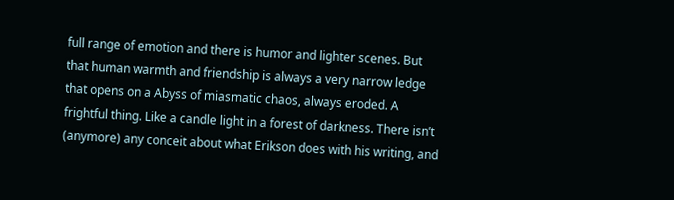full range of emotion and there is humor and lighter scenes. But that human warmth and friendship is always a very narrow ledge that opens on a Abyss of miasmatic chaos, always eroded. A frightful thing. Like a candle light in a forest of darkness. There isn’t (anymore) any conceit about what Erikson does with his writing, and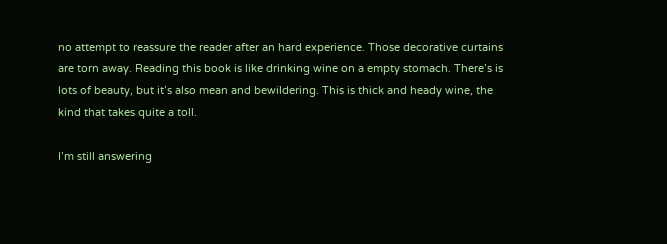no attempt to reassure the reader after an hard experience. Those decorative curtains are torn away. Reading this book is like drinking wine on a empty stomach. There’s is lots of beauty, but it’s also mean and bewildering. This is thick and heady wine, the kind that takes quite a toll.

I’m still answering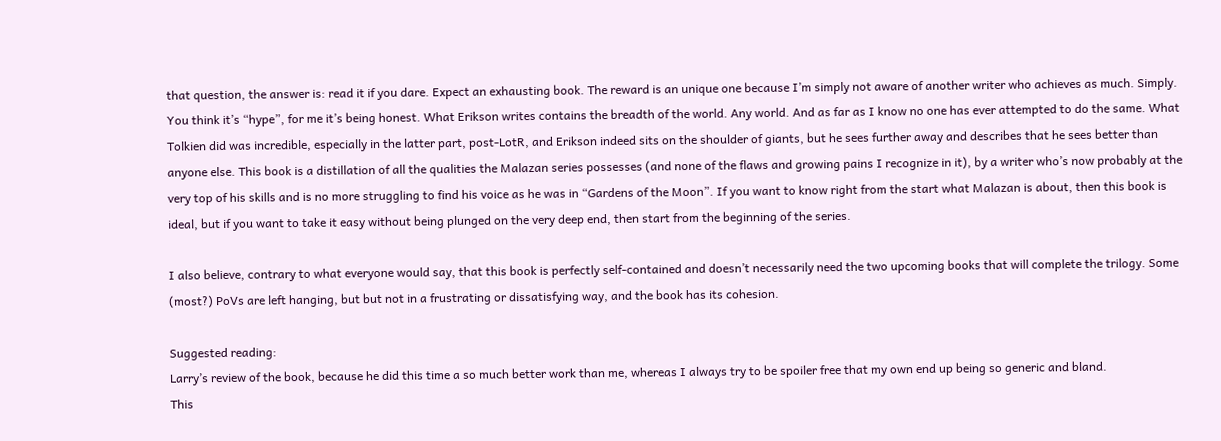that question, the answer is: read it if you dare. Expect an exhausting book. The reward is an unique one because I’m simply not aware of another writer who achieves as much. Simply. You think it’s “hype”, for me it’s being honest. What Erikson writes contains the breadth of the world. Any world. And as far as I know no one has ever attempted to do the same. What Tolkien did was incredible, especially in the latter part, post-LotR, and Erikson indeed sits on the shoulder of giants, but he sees further away and describes that he sees better than anyone else. This book is a distillation of all the qualities the Malazan series possesses (and none of the flaws and growing pains I recognize in it), by a writer who’s now probably at the very top of his skills and is no more struggling to find his voice as he was in “Gardens of the Moon”. If you want to know right from the start what Malazan is about, then this book is ideal, but if you want to take it easy without being plunged on the very deep end, then start from the beginning of the series.

I also believe, contrary to what everyone would say, that this book is perfectly self-contained and doesn’t necessarily need the two upcoming books that will complete the trilogy. Some (most?) PoVs are left hanging, but but not in a frustrating or dissatisfying way, and the book has its cohesion.

Suggested reading:
Larry’s review of the book, because he did this time a so much better work than me, whereas I always try to be spoiler free that my own end up being so generic and bland.
This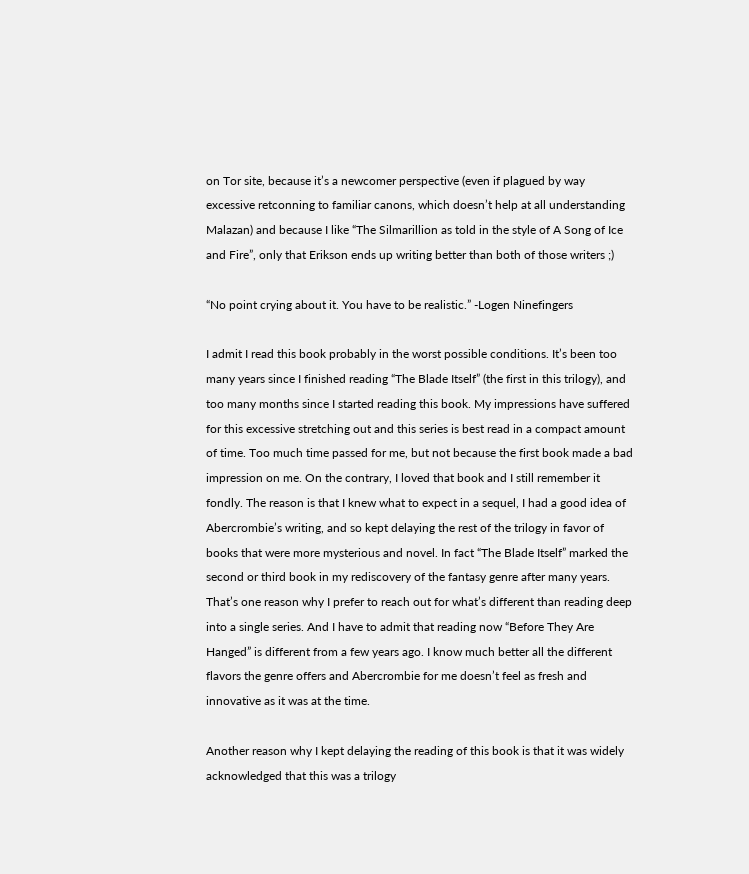on Tor site, because it’s a newcomer perspective (even if plagued by way excessive retconning to familiar canons, which doesn’t help at all understanding Malazan) and because I like “The Silmarillion as told in the style of A Song of Ice and Fire”, only that Erikson ends up writing better than both of those writers ;)

“No point crying about it. You have to be realistic.” -Logen Ninefingers

I admit I read this book probably in the worst possible conditions. It’s been too many years since I finished reading “The Blade Itself” (the first in this trilogy), and too many months since I started reading this book. My impressions have suffered for this excessive stretching out and this series is best read in a compact amount of time. Too much time passed for me, but not because the first book made a bad impression on me. On the contrary, I loved that book and I still remember it fondly. The reason is that I knew what to expect in a sequel, I had a good idea of Abercrombie’s writing, and so kept delaying the rest of the trilogy in favor of books that were more mysterious and novel. In fact “The Blade Itself” marked the second or third book in my rediscovery of the fantasy genre after many years. That’s one reason why I prefer to reach out for what’s different than reading deep into a single series. And I have to admit that reading now “Before They Are Hanged” is different from a few years ago. I know much better all the different flavors the genre offers and Abercrombie for me doesn’t feel as fresh and innovative as it was at the time.

Another reason why I kept delaying the reading of this book is that it was widely acknowledged that this was a trilogy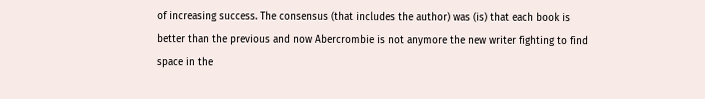of increasing success. The consensus (that includes the author) was (is) that each book is better than the previous and now Abercrombie is not anymore the new writer fighting to find space in the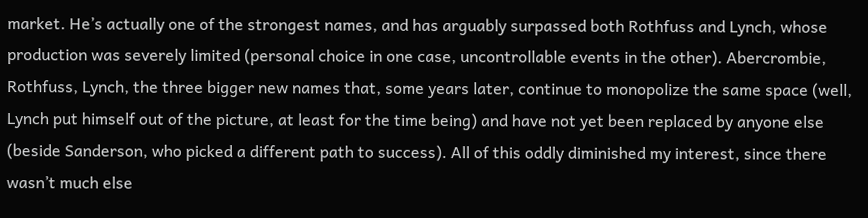market. He’s actually one of the strongest names, and has arguably surpassed both Rothfuss and Lynch, whose production was severely limited (personal choice in one case, uncontrollable events in the other). Abercrombie, Rothfuss, Lynch, the three bigger new names that, some years later, continue to monopolize the same space (well, Lynch put himself out of the picture, at least for the time being) and have not yet been replaced by anyone else (beside Sanderson, who picked a different path to success). All of this oddly diminished my interest, since there wasn’t much else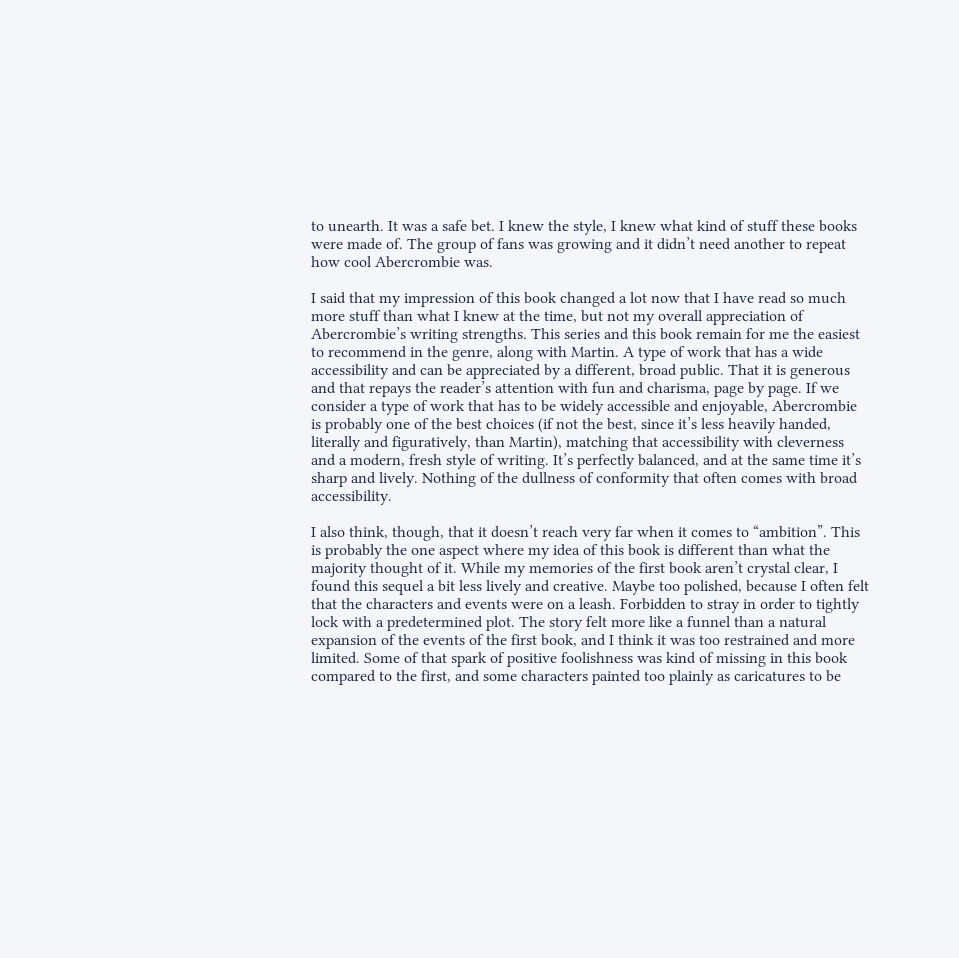to unearth. It was a safe bet. I knew the style, I knew what kind of stuff these books were made of. The group of fans was growing and it didn’t need another to repeat how cool Abercrombie was.

I said that my impression of this book changed a lot now that I have read so much more stuff than what I knew at the time, but not my overall appreciation of Abercrombie’s writing strengths. This series and this book remain for me the easiest to recommend in the genre, along with Martin. A type of work that has a wide accessibility and can be appreciated by a different, broad public. That it is generous and that repays the reader’s attention with fun and charisma, page by page. If we consider a type of work that has to be widely accessible and enjoyable, Abercrombie is probably one of the best choices (if not the best, since it’s less heavily handed, literally and figuratively, than Martin), matching that accessibility with cleverness and a modern, fresh style of writing. It’s perfectly balanced, and at the same time it’s sharp and lively. Nothing of the dullness of conformity that often comes with broad accessibility.

I also think, though, that it doesn’t reach very far when it comes to “ambition”. This is probably the one aspect where my idea of this book is different than what the majority thought of it. While my memories of the first book aren’t crystal clear, I found this sequel a bit less lively and creative. Maybe too polished, because I often felt that the characters and events were on a leash. Forbidden to stray in order to tightly lock with a predetermined plot. The story felt more like a funnel than a natural expansion of the events of the first book, and I think it was too restrained and more limited. Some of that spark of positive foolishness was kind of missing in this book compared to the first, and some characters painted too plainly as caricatures to be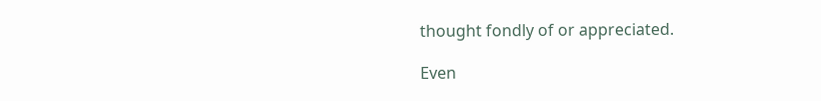thought fondly of or appreciated.

Even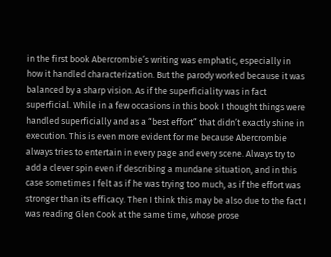in the first book Abercrombie’s writing was emphatic, especially in how it handled characterization. But the parody worked because it was balanced by a sharp vision. As if the superficiality was in fact superficial. While in a few occasions in this book I thought things were handled superficially and as a “best effort” that didn’t exactly shine in execution. This is even more evident for me because Abercrombie always tries to entertain in every page and every scene. Always try to add a clever spin even if describing a mundane situation, and in this case sometimes I felt as if he was trying too much, as if the effort was stronger than its efficacy. Then I think this may be also due to the fact I was reading Glen Cook at the same time, whose prose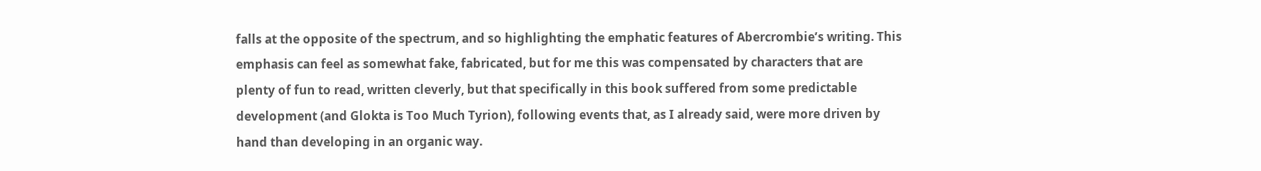falls at the opposite of the spectrum, and so highlighting the emphatic features of Abercrombie’s writing. This emphasis can feel as somewhat fake, fabricated, but for me this was compensated by characters that are plenty of fun to read, written cleverly, but that specifically in this book suffered from some predictable development (and Glokta is Too Much Tyrion), following events that, as I already said, were more driven by hand than developing in an organic way.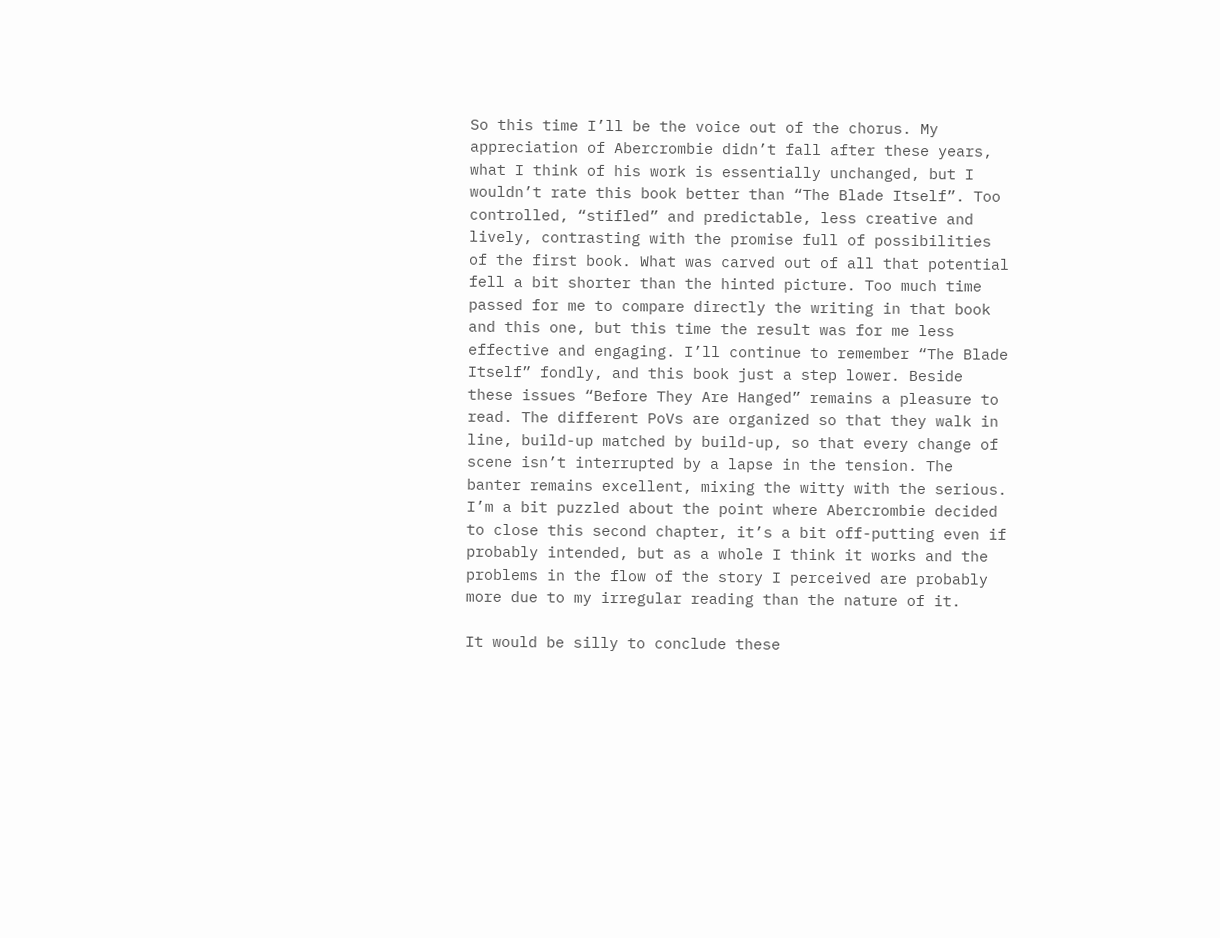So this time I’ll be the voice out of the chorus. My appreciation of Abercrombie didn’t fall after these years, what I think of his work is essentially unchanged, but I wouldn’t rate this book better than “The Blade Itself”. Too controlled, “stifled” and predictable, less creative and lively, contrasting with the promise full of possibilities of the first book. What was carved out of all that potential fell a bit shorter than the hinted picture. Too much time passed for me to compare directly the writing in that book and this one, but this time the result was for me less effective and engaging. I’ll continue to remember “The Blade Itself” fondly, and this book just a step lower. Beside these issues “Before They Are Hanged” remains a pleasure to read. The different PoVs are organized so that they walk in line, build-up matched by build-up, so that every change of scene isn’t interrupted by a lapse in the tension. The banter remains excellent, mixing the witty with the serious. I’m a bit puzzled about the point where Abercrombie decided to close this second chapter, it’s a bit off-putting even if probably intended, but as a whole I think it works and the problems in the flow of the story I perceived are probably more due to my irregular reading than the nature of it.

It would be silly to conclude these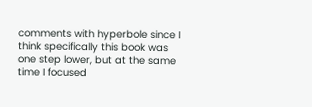comments with hyperbole since I think specifically this book was one step lower, but at the same time I focused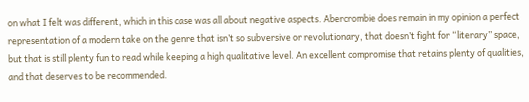on what I felt was different, which in this case was all about negative aspects. Abercrombie does remain in my opinion a perfect representation of a modern take on the genre that isn’t so subversive or revolutionary, that doesn’t fight for “literary” space, but that is still plenty fun to read while keeping a high qualitative level. An excellent compromise that retains plenty of qualities, and that deserves to be recommended.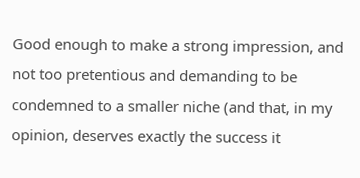Good enough to make a strong impression, and not too pretentious and demanding to be condemned to a smaller niche (and that, in my opinion, deserves exactly the success it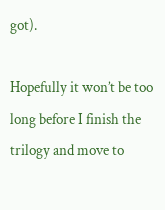got).

Hopefully it won’t be too long before I finish the trilogy and move to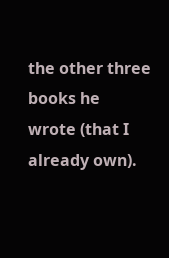the other three books he wrote (that I already own).